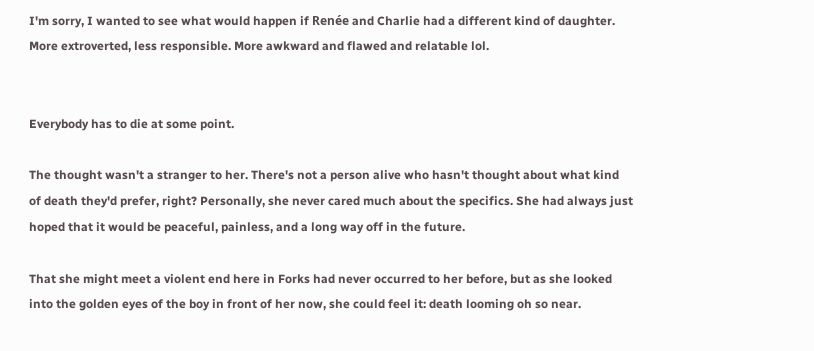I'm sorry, I wanted to see what would happen if Renée and Charlie had a different kind of daughter. More extroverted, less responsible. More awkward and flawed and relatable lol.


Everybody has to die at some point.

The thought wasn't a stranger to her. There's not a person alive who hasn't thought about what kind of death they'd prefer, right? Personally, she never cared much about the specifics. She had always just hoped that it would be peaceful, painless, and a long way off in the future.

That she might meet a violent end here in Forks had never occurred to her before, but as she looked into the golden eyes of the boy in front of her now, she could feel it: death looming oh so near.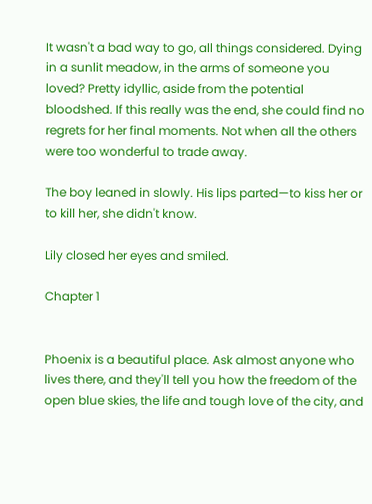It wasn't a bad way to go, all things considered. Dying in a sunlit meadow, in the arms of someone you loved? Pretty idyllic, aside from the potential bloodshed. If this really was the end, she could find no regrets for her final moments. Not when all the others were too wonderful to trade away.

The boy leaned in slowly. His lips parted—to kiss her or to kill her, she didn't know.

Lily closed her eyes and smiled.

Chapter 1


Phoenix is a beautiful place. Ask almost anyone who lives there, and they'll tell you how the freedom of the open blue skies, the life and tough love of the city, and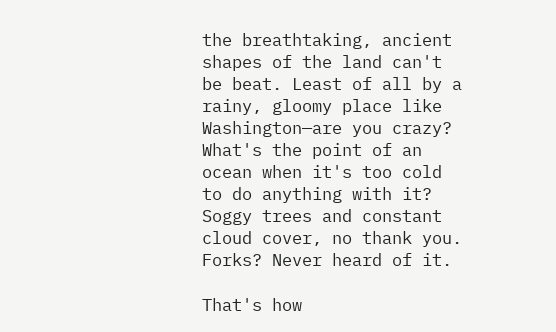the breathtaking, ancient shapes of the land can't be beat. Least of all by a rainy, gloomy place like Washington—are you crazy? What's the point of an ocean when it's too cold to do anything with it? Soggy trees and constant cloud cover, no thank you. Forks? Never heard of it.

That's how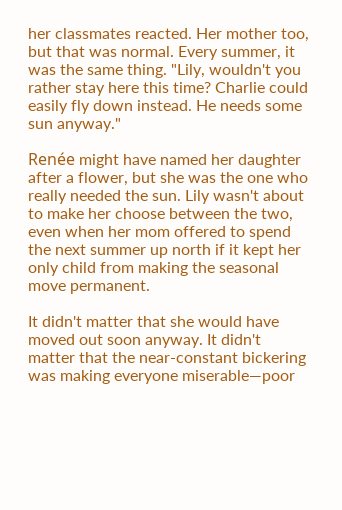her classmates reacted. Her mother too, but that was normal. Every summer, it was the same thing. "Lily, wouldn't you rather stay here this time? Charlie could easily fly down instead. He needs some sun anyway."

Renée might have named her daughter after a flower, but she was the one who really needed the sun. Lily wasn't about to make her choose between the two, even when her mom offered to spend the next summer up north if it kept her only child from making the seasonal move permanent.

It didn't matter that she would have moved out soon anyway. It didn't matter that the near-constant bickering was making everyone miserable—poor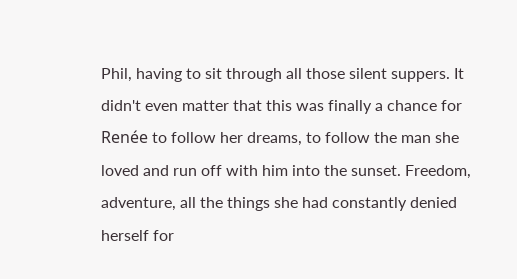Phil, having to sit through all those silent suppers. It didn't even matter that this was finally a chance for Renée to follow her dreams, to follow the man she loved and run off with him into the sunset. Freedom, adventure, all the things she had constantly denied herself for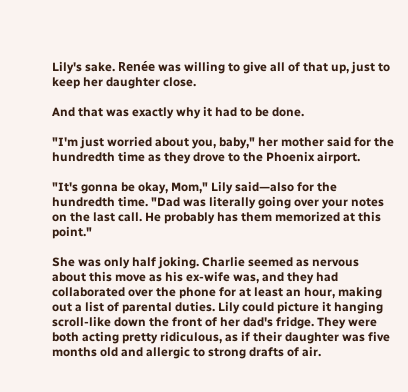Lily's sake. Renée was willing to give all of that up, just to keep her daughter close.

And that was exactly why it had to be done.

"I'm just worried about you, baby," her mother said for the hundredth time as they drove to the Phoenix airport.

"It's gonna be okay, Mom," Lily said—also for the hundredth time. "Dad was literally going over your notes on the last call. He probably has them memorized at this point."

She was only half joking. Charlie seemed as nervous about this move as his ex-wife was, and they had collaborated over the phone for at least an hour, making out a list of parental duties. Lily could picture it hanging scroll-like down the front of her dad's fridge. They were both acting pretty ridiculous, as if their daughter was five months old and allergic to strong drafts of air.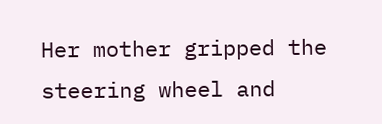Her mother gripped the steering wheel and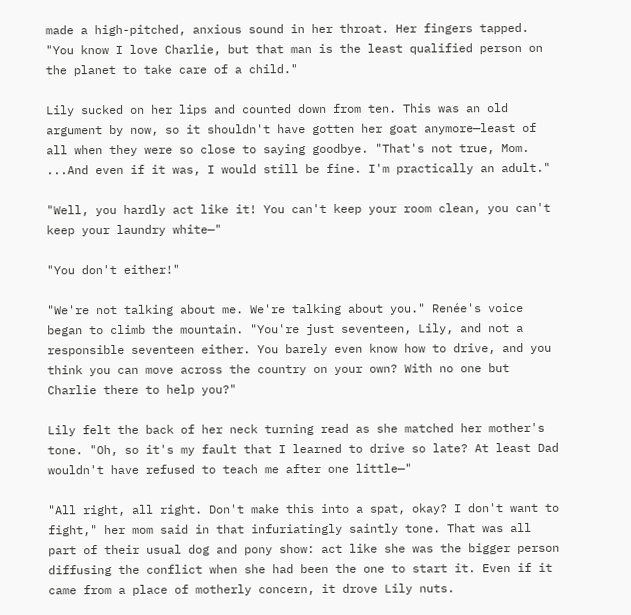made a high-pitched, anxious sound in her throat. Her fingers tapped. "You know I love Charlie, but that man is the least qualified person on the planet to take care of a child."

Lily sucked on her lips and counted down from ten. This was an old argument by now, so it shouldn't have gotten her goat anymore—least of all when they were so close to saying goodbye. "That's not true, Mom. ...And even if it was, I would still be fine. I'm practically an adult."

"Well, you hardly act like it! You can't keep your room clean, you can't keep your laundry white—"

"You don't either!"

"We're not talking about me. We're talking about you." Renée's voice began to climb the mountain. "You're just seventeen, Lily, and not a responsible seventeen either. You barely even know how to drive, and you think you can move across the country on your own? With no one but Charlie there to help you?"

Lily felt the back of her neck turning read as she matched her mother's tone. "Oh, so it's my fault that I learned to drive so late? At least Dad wouldn't have refused to teach me after one little—"

"All right, all right. Don't make this into a spat, okay? I don't want to fight," her mom said in that infuriatingly saintly tone. That was all part of their usual dog and pony show: act like she was the bigger person diffusing the conflict when she had been the one to start it. Even if it came from a place of motherly concern, it drove Lily nuts.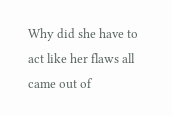Why did she have to act like her flaws all came out of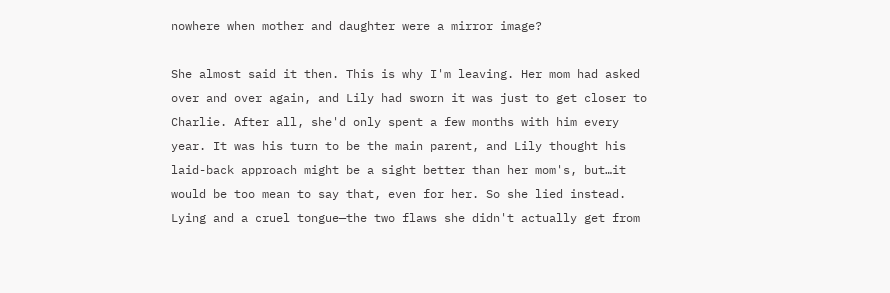nowhere when mother and daughter were a mirror image?

She almost said it then. This is why I'm leaving. Her mom had asked over and over again, and Lily had sworn it was just to get closer to Charlie. After all, she'd only spent a few months with him every year. It was his turn to be the main parent, and Lily thought his laid-back approach might be a sight better than her mom's, but…it would be too mean to say that, even for her. So she lied instead. Lying and a cruel tongue—the two flaws she didn't actually get from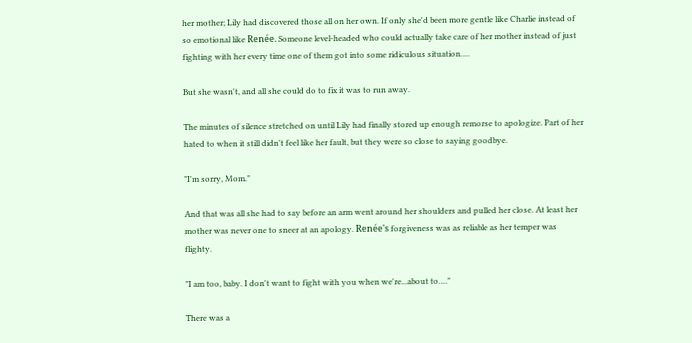her mother; Lily had discovered those all on her own. If only she'd been more gentle like Charlie instead of so emotional like Renée. Someone level-headed who could actually take care of her mother instead of just fighting with her every time one of them got into some ridiculous situation….

But she wasn't, and all she could do to fix it was to run away.

The minutes of silence stretched on until Lily had finally stored up enough remorse to apologize. Part of her hated to when it still didn't feel like her fault, but they were so close to saying goodbye.

"I'm sorry, Mom."

And that was all she had to say before an arm went around her shoulders and pulled her close. At least her mother was never one to sneer at an apology. Renée's forgiveness was as reliable as her temper was flighty.

"I am too, baby. I don't want to fight with you when we're...about to…."

There was a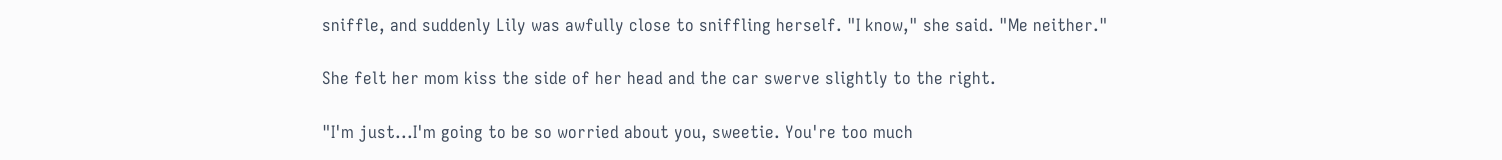sniffle, and suddenly Lily was awfully close to sniffling herself. "I know," she said. "Me neither."

She felt her mom kiss the side of her head and the car swerve slightly to the right.

"I'm just...I'm going to be so worried about you, sweetie. You're too much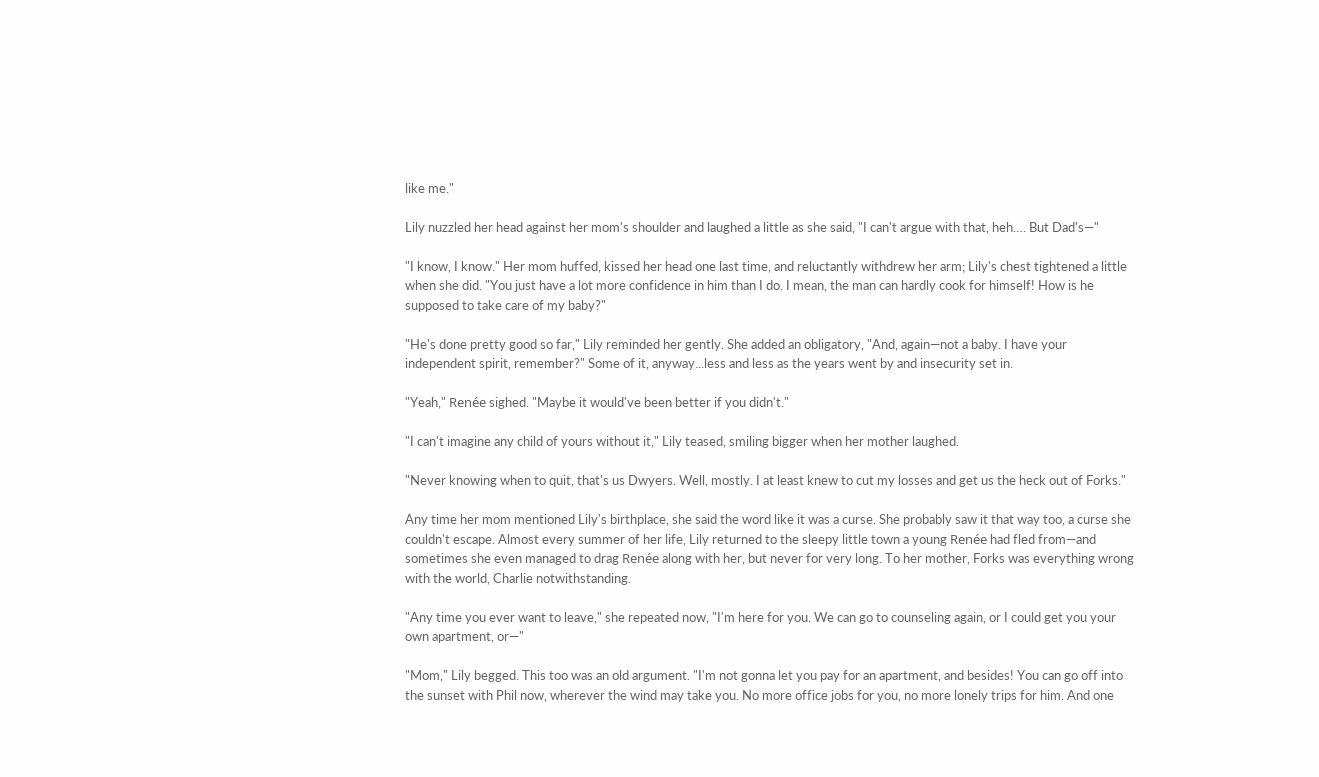like me."

Lily nuzzled her head against her mom's shoulder and laughed a little as she said, "I can't argue with that, heh…. But Dad's—"

"I know, I know." Her mom huffed, kissed her head one last time, and reluctantly withdrew her arm; Lily's chest tightened a little when she did. "You just have a lot more confidence in him than I do. I mean, the man can hardly cook for himself! How is he supposed to take care of my baby?"

"He's done pretty good so far," Lily reminded her gently. She added an obligatory, "And, again—not a baby. I have your independent spirit, remember?" Some of it, anyway...less and less as the years went by and insecurity set in.

"Yeah," Renée sighed. "Maybe it would've been better if you didn't."

"I can't imagine any child of yours without it," Lily teased, smiling bigger when her mother laughed.

"Never knowing when to quit, that's us Dwyers. Well, mostly. I at least knew to cut my losses and get us the heck out of Forks."

Any time her mom mentioned Lily's birthplace, she said the word like it was a curse. She probably saw it that way too, a curse she couldn't escape. Almost every summer of her life, Lily returned to the sleepy little town a young Renée had fled from—and sometimes she even managed to drag Renée along with her, but never for very long. To her mother, Forks was everything wrong with the world, Charlie notwithstanding.

"Any time you ever want to leave," she repeated now, "I'm here for you. We can go to counseling again, or I could get you your own apartment, or—"

"Mom," Lily begged. This too was an old argument. "I'm not gonna let you pay for an apartment, and besides! You can go off into the sunset with Phil now, wherever the wind may take you. No more office jobs for you, no more lonely trips for him. And one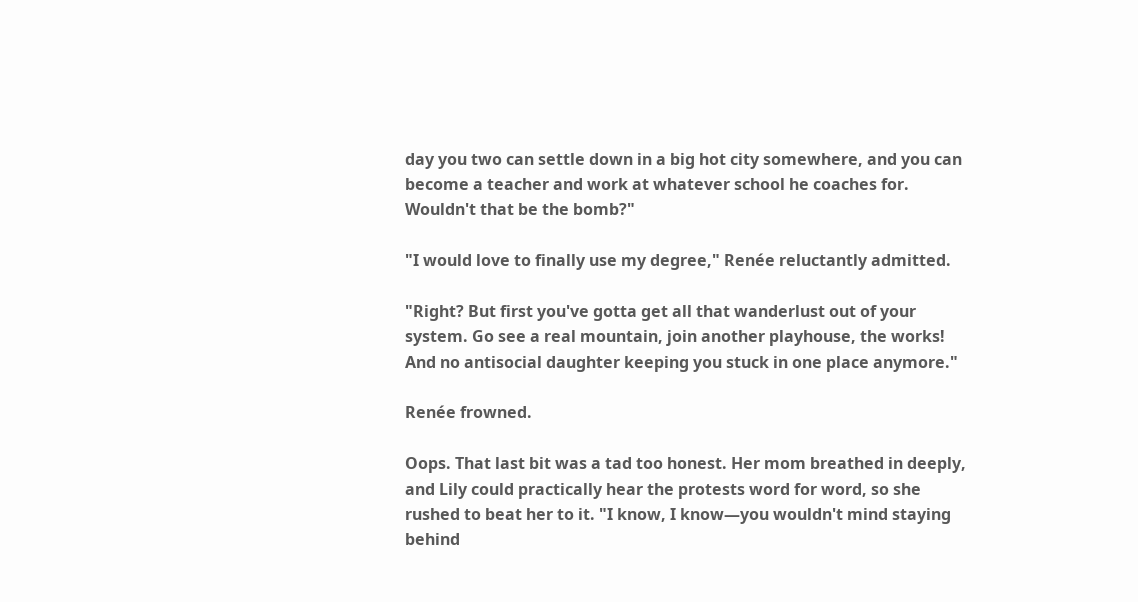day you two can settle down in a big hot city somewhere, and you can become a teacher and work at whatever school he coaches for. Wouldn't that be the bomb?"

"I would love to finally use my degree," Renée reluctantly admitted.

"Right? But first you've gotta get all that wanderlust out of your system. Go see a real mountain, join another playhouse, the works! And no antisocial daughter keeping you stuck in one place anymore."

Renée frowned.

Oops. That last bit was a tad too honest. Her mom breathed in deeply, and Lily could practically hear the protests word for word, so she rushed to beat her to it. "I know, I know—you wouldn't mind staying behind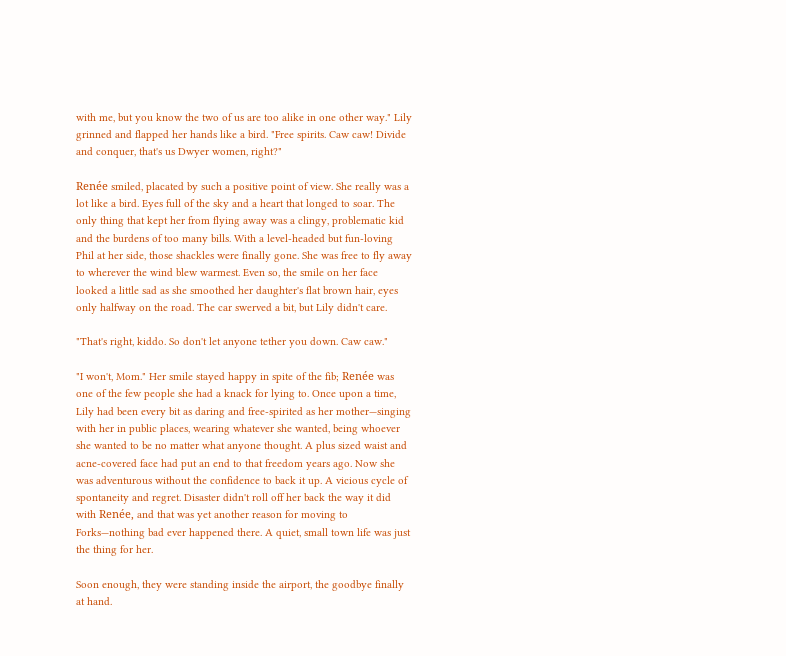with me, but you know the two of us are too alike in one other way." Lily grinned and flapped her hands like a bird. "Free spirits. Caw caw! Divide and conquer, that's us Dwyer women, right?"

Renée smiled, placated by such a positive point of view. She really was a lot like a bird. Eyes full of the sky and a heart that longed to soar. The only thing that kept her from flying away was a clingy, problematic kid and the burdens of too many bills. With a level-headed but fun-loving Phil at her side, those shackles were finally gone. She was free to fly away to wherever the wind blew warmest. Even so, the smile on her face looked a little sad as she smoothed her daughter's flat brown hair, eyes only halfway on the road. The car swerved a bit, but Lily didn't care.

"That's right, kiddo. So don't let anyone tether you down. Caw caw."

"I won't, Mom." Her smile stayed happy in spite of the fib; Renée was one of the few people she had a knack for lying to. Once upon a time, Lily had been every bit as daring and free-spirited as her mother—singing with her in public places, wearing whatever she wanted, being whoever she wanted to be no matter what anyone thought. A plus sized waist and acne-covered face had put an end to that freedom years ago. Now she was adventurous without the confidence to back it up. A vicious cycle of spontaneity and regret. Disaster didn't roll off her back the way it did with Renée, and that was yet another reason for moving to Forks—nothing bad ever happened there. A quiet, small town life was just the thing for her.

Soon enough, they were standing inside the airport, the goodbye finally at hand.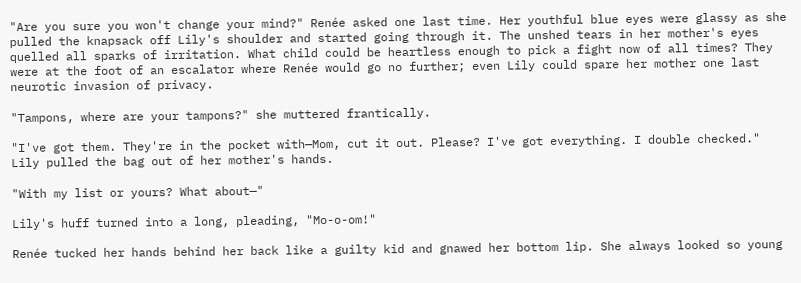"Are you sure you won't change your mind?" Renée asked one last time. Her youthful blue eyes were glassy as she pulled the knapsack off Lily's shoulder and started going through it. The unshed tears in her mother's eyes quelled all sparks of irritation. What child could be heartless enough to pick a fight now of all times? They were at the foot of an escalator where Renée would go no further; even Lily could spare her mother one last neurotic invasion of privacy.

"Tampons, where are your tampons?" she muttered frantically.

"I've got them. They're in the pocket with—Mom, cut it out. Please? I've got everything. I double checked." Lily pulled the bag out of her mother's hands.

"With my list or yours? What about—"

Lily's huff turned into a long, pleading, "Mo-o-om!"

Renée tucked her hands behind her back like a guilty kid and gnawed her bottom lip. She always looked so young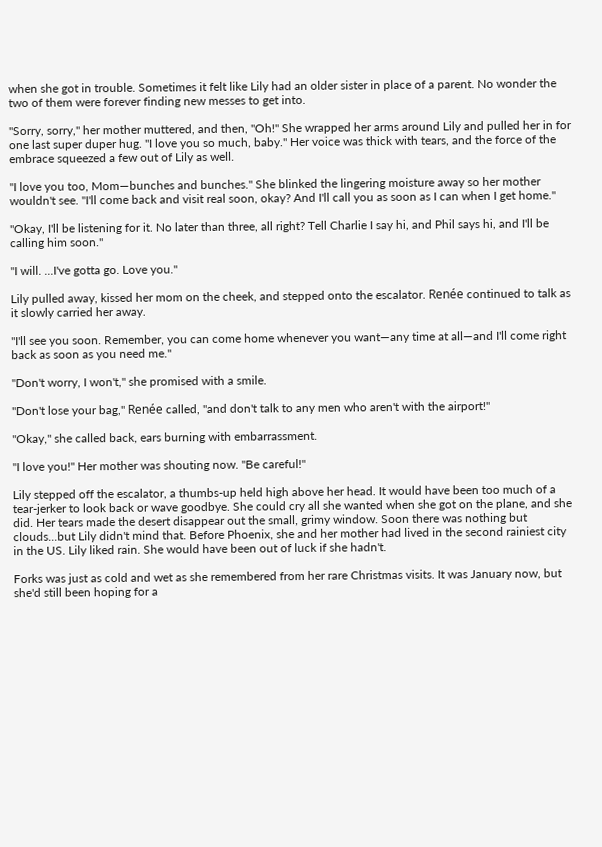when she got in trouble. Sometimes it felt like Lily had an older sister in place of a parent. No wonder the two of them were forever finding new messes to get into.

"Sorry, sorry," her mother muttered, and then, "Oh!" She wrapped her arms around Lily and pulled her in for one last super duper hug. "I love you so much, baby." Her voice was thick with tears, and the force of the embrace squeezed a few out of Lily as well.

"I love you too, Mom—bunches and bunches." She blinked the lingering moisture away so her mother wouldn't see. "I'll come back and visit real soon, okay? And I'll call you as soon as I can when I get home."

"Okay, I'll be listening for it. No later than three, all right? Tell Charlie I say hi, and Phil says hi, and I'll be calling him soon."

"I will. ...I've gotta go. Love you."

Lily pulled away, kissed her mom on the cheek, and stepped onto the escalator. Renée continued to talk as it slowly carried her away.

"I'll see you soon. Remember, you can come home whenever you want—any time at all—and I'll come right back as soon as you need me."

"Don't worry, I won't," she promised with a smile.

"Don't lose your bag," Renée called, "and don't talk to any men who aren't with the airport!"

"Okay," she called back, ears burning with embarrassment.

"I love you!" Her mother was shouting now. "Be careful!"

Lily stepped off the escalator, a thumbs-up held high above her head. It would have been too much of a tear-jerker to look back or wave goodbye. She could cry all she wanted when she got on the plane, and she did. Her tears made the desert disappear out the small, grimy window. Soon there was nothing but clouds...but Lily didn't mind that. Before Phoenix, she and her mother had lived in the second rainiest city in the US. Lily liked rain. She would have been out of luck if she hadn't.

Forks was just as cold and wet as she remembered from her rare Christmas visits. It was January now, but she'd still been hoping for a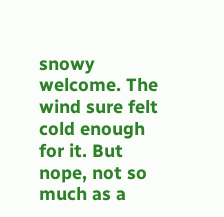snowy welcome. The wind sure felt cold enough for it. But nope, not so much as a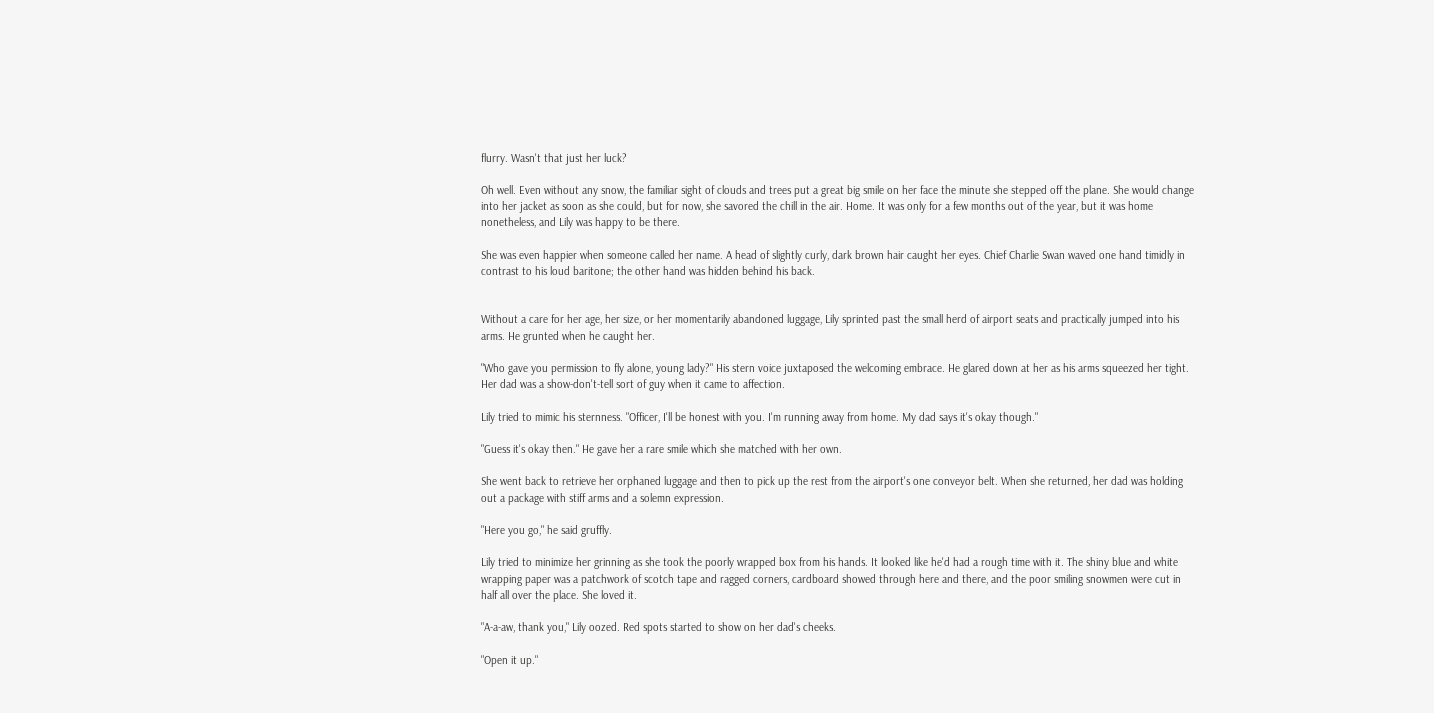flurry. Wasn't that just her luck?

Oh well. Even without any snow, the familiar sight of clouds and trees put a great big smile on her face the minute she stepped off the plane. She would change into her jacket as soon as she could, but for now, she savored the chill in the air. Home. It was only for a few months out of the year, but it was home nonetheless, and Lily was happy to be there.

She was even happier when someone called her name. A head of slightly curly, dark brown hair caught her eyes. Chief Charlie Swan waved one hand timidly in contrast to his loud baritone; the other hand was hidden behind his back.


Without a care for her age, her size, or her momentarily abandoned luggage, Lily sprinted past the small herd of airport seats and practically jumped into his arms. He grunted when he caught her.

"Who gave you permission to fly alone, young lady?" His stern voice juxtaposed the welcoming embrace. He glared down at her as his arms squeezed her tight. Her dad was a show-don't-tell sort of guy when it came to affection.

Lily tried to mimic his sternness. "Officer, I'll be honest with you. I'm running away from home. My dad says it's okay though."

"Guess it's okay then." He gave her a rare smile which she matched with her own.

She went back to retrieve her orphaned luggage and then to pick up the rest from the airport's one conveyor belt. When she returned, her dad was holding out a package with stiff arms and a solemn expression.

"Here you go," he said gruffly.

Lily tried to minimize her grinning as she took the poorly wrapped box from his hands. It looked like he'd had a rough time with it. The shiny blue and white wrapping paper was a patchwork of scotch tape and ragged corners, cardboard showed through here and there, and the poor smiling snowmen were cut in half all over the place. She loved it.

"A-a-aw, thank you," Lily oozed. Red spots started to show on her dad's cheeks.

"Open it up."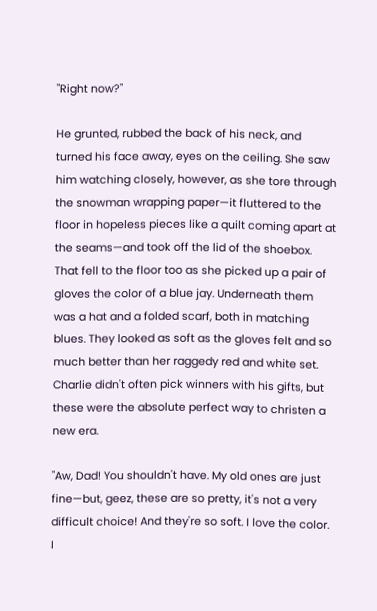"Right now?"

He grunted, rubbed the back of his neck, and turned his face away, eyes on the ceiling. She saw him watching closely, however, as she tore through the snowman wrapping paper—it fluttered to the floor in hopeless pieces like a quilt coming apart at the seams—and took off the lid of the shoebox. That fell to the floor too as she picked up a pair of gloves the color of a blue jay. Underneath them was a hat and a folded scarf, both in matching blues. They looked as soft as the gloves felt and so much better than her raggedy red and white set. Charlie didn't often pick winners with his gifts, but these were the absolute perfect way to christen a new era.

"Aw, Dad! You shouldn't have. My old ones are just fine—but, geez, these are so pretty, it's not a very difficult choice! And they're so soft. I love the color. I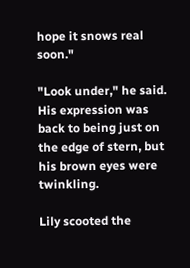hope it snows real soon."

"Look under," he said. His expression was back to being just on the edge of stern, but his brown eyes were twinkling.

Lily scooted the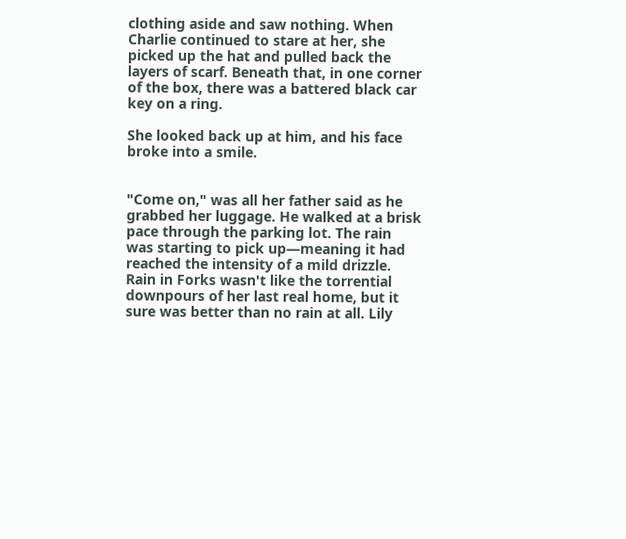clothing aside and saw nothing. When Charlie continued to stare at her, she picked up the hat and pulled back the layers of scarf. Beneath that, in one corner of the box, there was a battered black car key on a ring.

She looked back up at him, and his face broke into a smile.


"Come on," was all her father said as he grabbed her luggage. He walked at a brisk pace through the parking lot. The rain was starting to pick up—meaning it had reached the intensity of a mild drizzle. Rain in Forks wasn't like the torrential downpours of her last real home, but it sure was better than no rain at all. Lily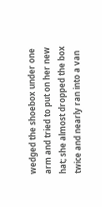wedged the shoebox under one arm and tried to put on her new hat; she almost dropped the box twice and nearly ran into a van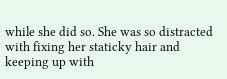while she did so. She was so distracted with fixing her staticky hair and keeping up with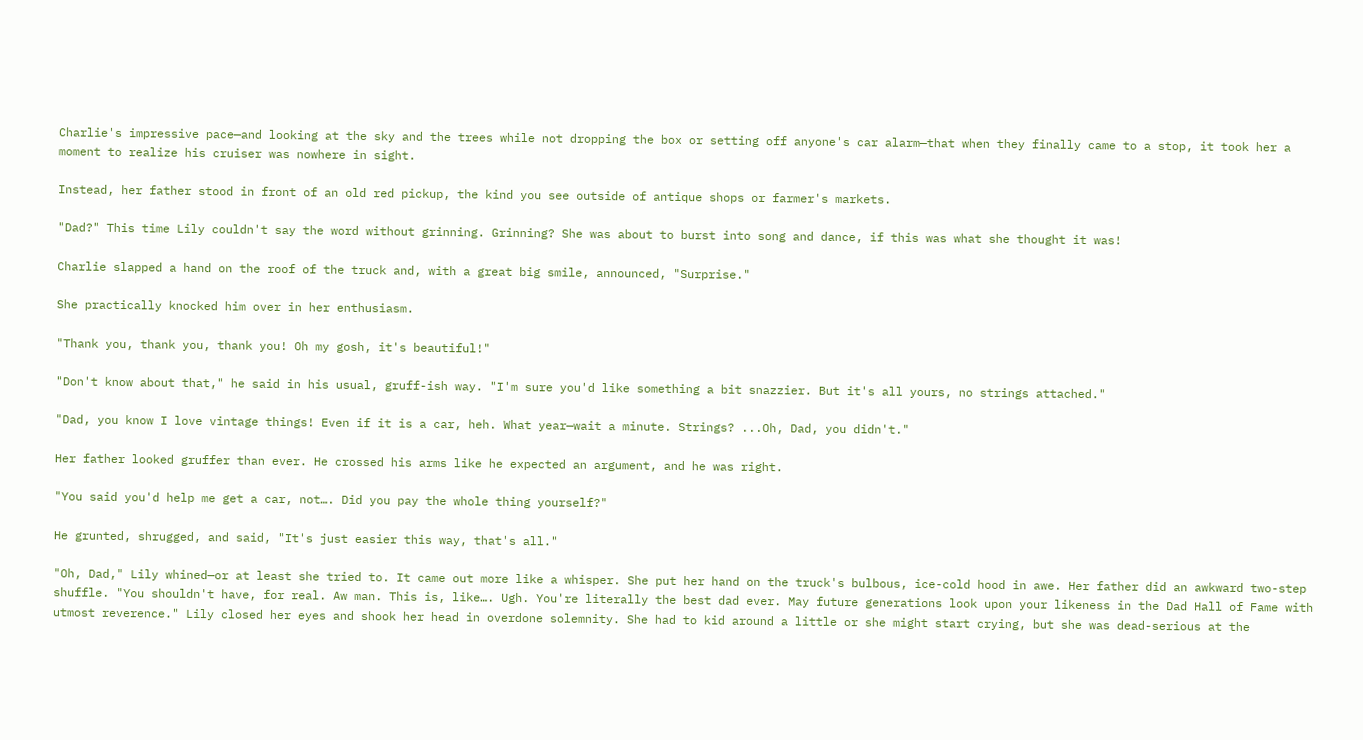Charlie's impressive pace—and looking at the sky and the trees while not dropping the box or setting off anyone's car alarm—that when they finally came to a stop, it took her a moment to realize his cruiser was nowhere in sight.

Instead, her father stood in front of an old red pickup, the kind you see outside of antique shops or farmer's markets.

"Dad?" This time Lily couldn't say the word without grinning. Grinning? She was about to burst into song and dance, if this was what she thought it was!

Charlie slapped a hand on the roof of the truck and, with a great big smile, announced, "Surprise."

She practically knocked him over in her enthusiasm.

"Thank you, thank you, thank you! Oh my gosh, it's beautiful!"

"Don't know about that," he said in his usual, gruff-ish way. "I'm sure you'd like something a bit snazzier. But it's all yours, no strings attached."

"Dad, you know I love vintage things! Even if it is a car, heh. What year—wait a minute. Strings? ...Oh, Dad, you didn't."

Her father looked gruffer than ever. He crossed his arms like he expected an argument, and he was right.

"You said you'd help me get a car, not…. Did you pay the whole thing yourself?"

He grunted, shrugged, and said, "It's just easier this way, that's all."

"Oh, Dad," Lily whined—or at least she tried to. It came out more like a whisper. She put her hand on the truck's bulbous, ice-cold hood in awe. Her father did an awkward two-step shuffle. "You shouldn't have, for real. Aw man. This is, like…. Ugh. You're literally the best dad ever. May future generations look upon your likeness in the Dad Hall of Fame with utmost reverence." Lily closed her eyes and shook her head in overdone solemnity. She had to kid around a little or she might start crying, but she was dead-serious at the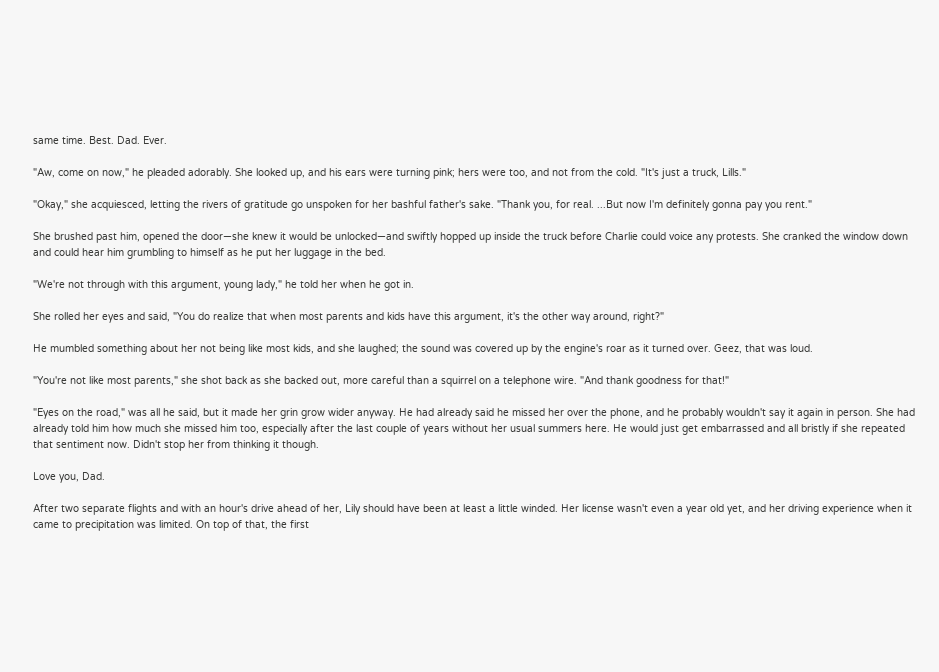same time. Best. Dad. Ever.

"Aw, come on now," he pleaded adorably. She looked up, and his ears were turning pink; hers were too, and not from the cold. "It's just a truck, Lills."

"Okay," she acquiesced, letting the rivers of gratitude go unspoken for her bashful father's sake. "Thank you, for real. ...But now I'm definitely gonna pay you rent."

She brushed past him, opened the door—she knew it would be unlocked—and swiftly hopped up inside the truck before Charlie could voice any protests. She cranked the window down and could hear him grumbling to himself as he put her luggage in the bed.

"We're not through with this argument, young lady," he told her when he got in.

She rolled her eyes and said, "You do realize that when most parents and kids have this argument, it's the other way around, right?"

He mumbled something about her not being like most kids, and she laughed; the sound was covered up by the engine's roar as it turned over. Geez, that was loud.

"You're not like most parents," she shot back as she backed out, more careful than a squirrel on a telephone wire. "And thank goodness for that!"

"Eyes on the road," was all he said, but it made her grin grow wider anyway. He had already said he missed her over the phone, and he probably wouldn't say it again in person. She had already told him how much she missed him too, especially after the last couple of years without her usual summers here. He would just get embarrassed and all bristly if she repeated that sentiment now. Didn't stop her from thinking it though.

Love you, Dad.

After two separate flights and with an hour's drive ahead of her, Lily should have been at least a little winded. Her license wasn't even a year old yet, and her driving experience when it came to precipitation was limited. On top of that, the first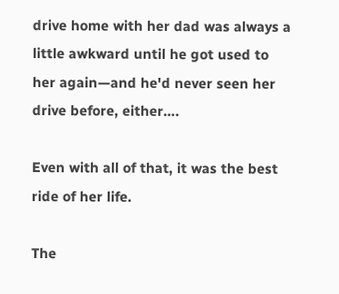drive home with her dad was always a little awkward until he got used to her again—and he'd never seen her drive before, either….

Even with all of that, it was the best ride of her life.

The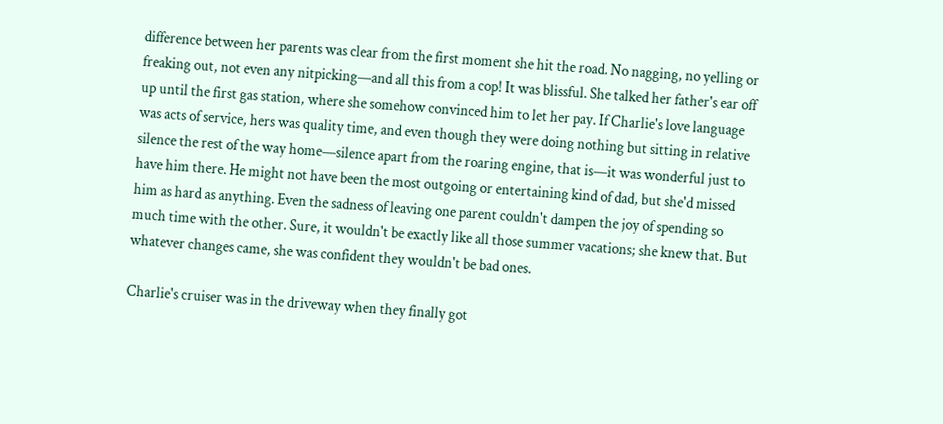difference between her parents was clear from the first moment she hit the road. No nagging, no yelling or freaking out, not even any nitpicking—and all this from a cop! It was blissful. She talked her father's ear off up until the first gas station, where she somehow convinced him to let her pay. If Charlie's love language was acts of service, hers was quality time, and even though they were doing nothing but sitting in relative silence the rest of the way home—silence apart from the roaring engine, that is—it was wonderful just to have him there. He might not have been the most outgoing or entertaining kind of dad, but she'd missed him as hard as anything. Even the sadness of leaving one parent couldn't dampen the joy of spending so much time with the other. Sure, it wouldn't be exactly like all those summer vacations; she knew that. But whatever changes came, she was confident they wouldn't be bad ones.

Charlie's cruiser was in the driveway when they finally got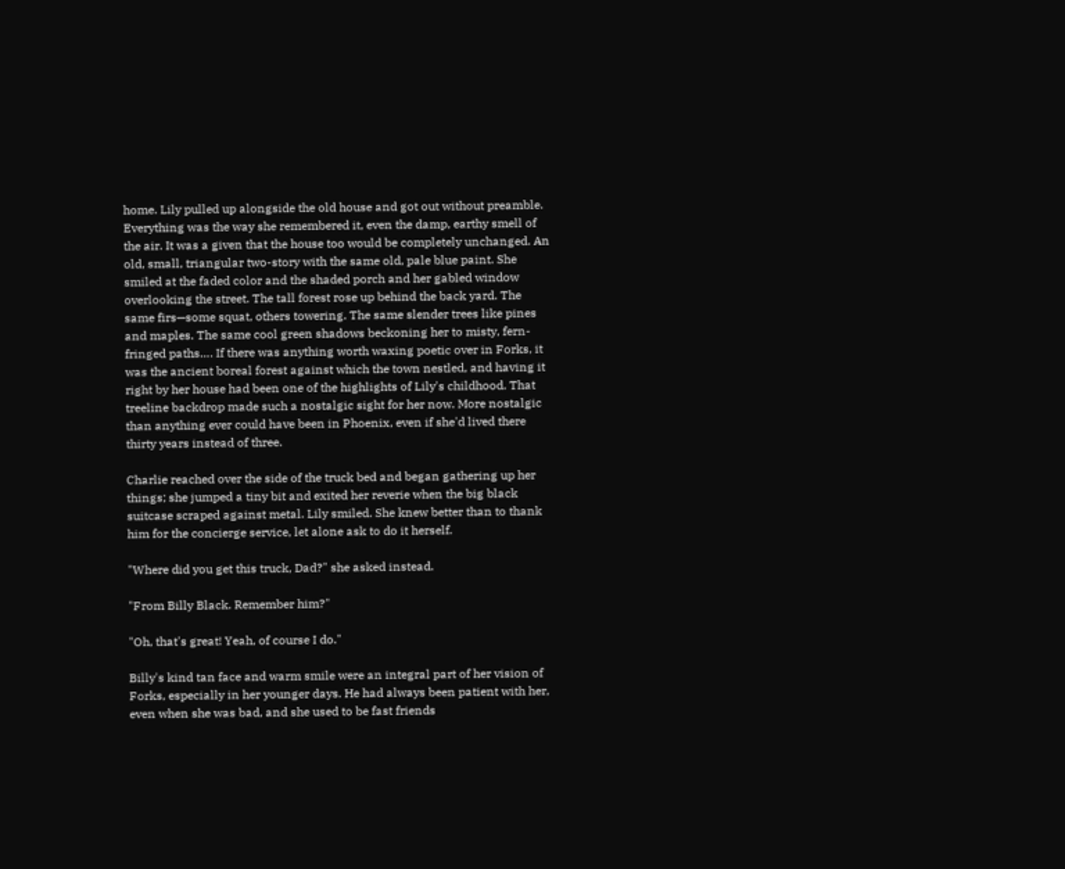home. Lily pulled up alongside the old house and got out without preamble. Everything was the way she remembered it, even the damp, earthy smell of the air. It was a given that the house too would be completely unchanged. An old, small, triangular two-story with the same old, pale blue paint. She smiled at the faded color and the shaded porch and her gabled window overlooking the street. The tall forest rose up behind the back yard. The same firs—some squat, others towering. The same slender trees like pines and maples. The same cool green shadows beckoning her to misty, fern-fringed paths…. If there was anything worth waxing poetic over in Forks, it was the ancient boreal forest against which the town nestled, and having it right by her house had been one of the highlights of Lily's childhood. That treeline backdrop made such a nostalgic sight for her now. More nostalgic than anything ever could have been in Phoenix, even if she'd lived there thirty years instead of three.

Charlie reached over the side of the truck bed and began gathering up her things; she jumped a tiny bit and exited her reverie when the big black suitcase scraped against metal. Lily smiled. She knew better than to thank him for the concierge service, let alone ask to do it herself.

"Where did you get this truck, Dad?" she asked instead.

"From Billy Black. Remember him?"

"Oh, that's great! Yeah, of course I do."

Billy's kind tan face and warm smile were an integral part of her vision of Forks, especially in her younger days. He had always been patient with her, even when she was bad, and she used to be fast friends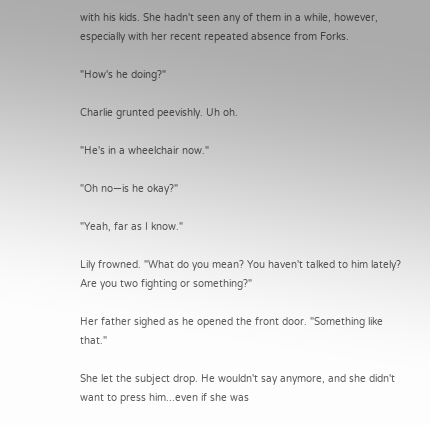with his kids. She hadn't seen any of them in a while, however, especially with her recent repeated absence from Forks.

"How's he doing?"

Charlie grunted peevishly. Uh oh.

"He's in a wheelchair now."

"Oh no—is he okay?"

"Yeah, far as I know."

Lily frowned. "What do you mean? You haven't talked to him lately? Are you two fighting or something?"

Her father sighed as he opened the front door. "Something like that."

She let the subject drop. He wouldn't say anymore, and she didn't want to press him...even if she was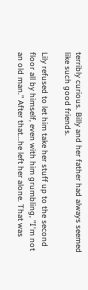terribly curious. Billy and her father had always seemed like such good friends.

Lily refused to let him take her stuff up to the second floor all by himself, even with him grumbling, "I'm not an old man." After that...he left her alone. That was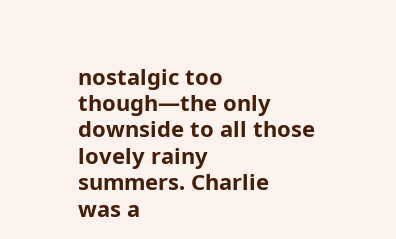nostalgic too though—the only downside to all those lovely rainy summers. Charlie was a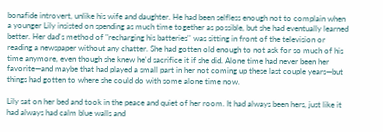bonafide introvert, unlike his wife and daughter. He had been selfless enough not to complain when a younger Lily insisted on spending as much time together as possible, but she had eventually learned better. Her dad's method of "recharging his batteries'' was sitting in front of the television or reading a newspaper without any chatter. She had gotten old enough to not ask for so much of his time anymore, even though she knew he'd sacrifice it if she did. Alone time had never been her favorite—and maybe that had played a small part in her not coming up these last couple years—but things had gotten to where she could do with some alone time now.

Lily sat on her bed and took in the peace and quiet of her room. It had always been hers, just like it had always had calm blue walls and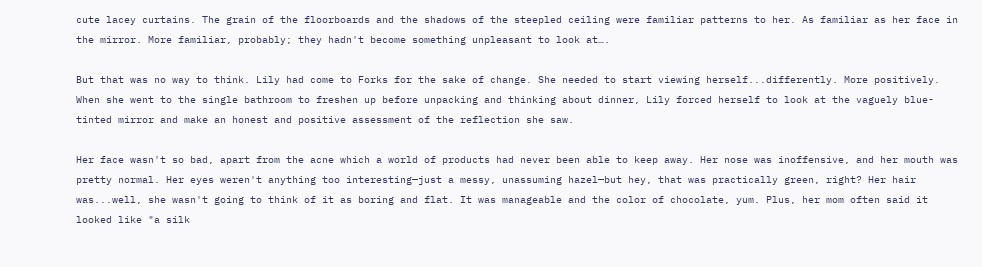cute lacey curtains. The grain of the floorboards and the shadows of the steepled ceiling were familiar patterns to her. As familiar as her face in the mirror. More familiar, probably; they hadn't become something unpleasant to look at….

But that was no way to think. Lily had come to Forks for the sake of change. She needed to start viewing herself...differently. More positively. When she went to the single bathroom to freshen up before unpacking and thinking about dinner, Lily forced herself to look at the vaguely blue-tinted mirror and make an honest and positive assessment of the reflection she saw.

Her face wasn't so bad, apart from the acne which a world of products had never been able to keep away. Her nose was inoffensive, and her mouth was pretty normal. Her eyes weren't anything too interesting—just a messy, unassuming hazel—but hey, that was practically green, right? Her hair was...well, she wasn't going to think of it as boring and flat. It was manageable and the color of chocolate, yum. Plus, her mom often said it looked like "a silk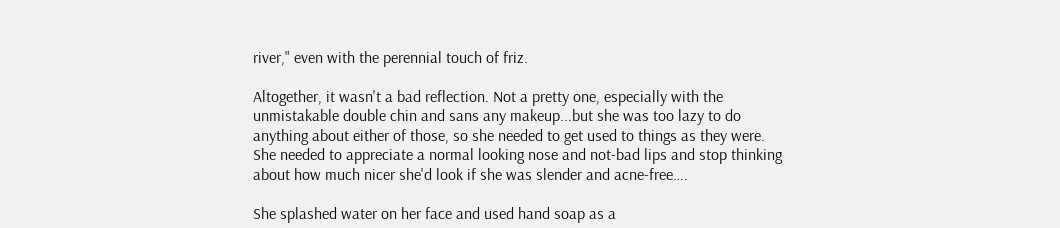river," even with the perennial touch of friz.

Altogether, it wasn't a bad reflection. Not a pretty one, especially with the unmistakable double chin and sans any makeup...but she was too lazy to do anything about either of those, so she needed to get used to things as they were. She needed to appreciate a normal looking nose and not-bad lips and stop thinking about how much nicer she'd look if she was slender and acne-free….

She splashed water on her face and used hand soap as a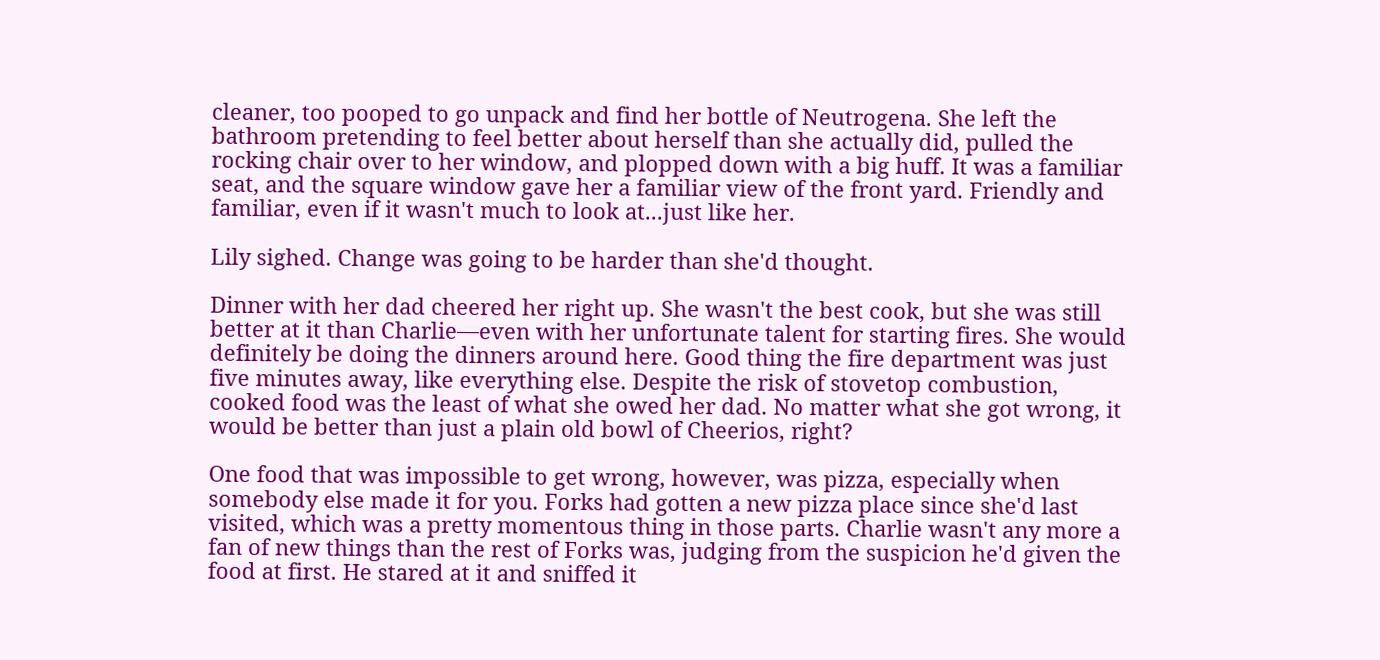cleaner, too pooped to go unpack and find her bottle of Neutrogena. She left the bathroom pretending to feel better about herself than she actually did, pulled the rocking chair over to her window, and plopped down with a big huff. It was a familiar seat, and the square window gave her a familiar view of the front yard. Friendly and familiar, even if it wasn't much to look at...just like her.

Lily sighed. Change was going to be harder than she'd thought.

Dinner with her dad cheered her right up. She wasn't the best cook, but she was still better at it than Charlie—even with her unfortunate talent for starting fires. She would definitely be doing the dinners around here. Good thing the fire department was just five minutes away, like everything else. Despite the risk of stovetop combustion, cooked food was the least of what she owed her dad. No matter what she got wrong, it would be better than just a plain old bowl of Cheerios, right?

One food that was impossible to get wrong, however, was pizza, especially when somebody else made it for you. Forks had gotten a new pizza place since she'd last visited, which was a pretty momentous thing in those parts. Charlie wasn't any more a fan of new things than the rest of Forks was, judging from the suspicion he'd given the food at first. He stared at it and sniffed it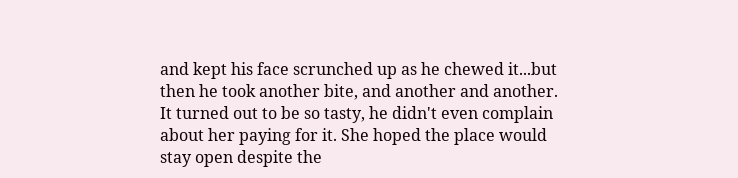and kept his face scrunched up as he chewed it...but then he took another bite, and another and another. It turned out to be so tasty, he didn't even complain about her paying for it. She hoped the place would stay open despite the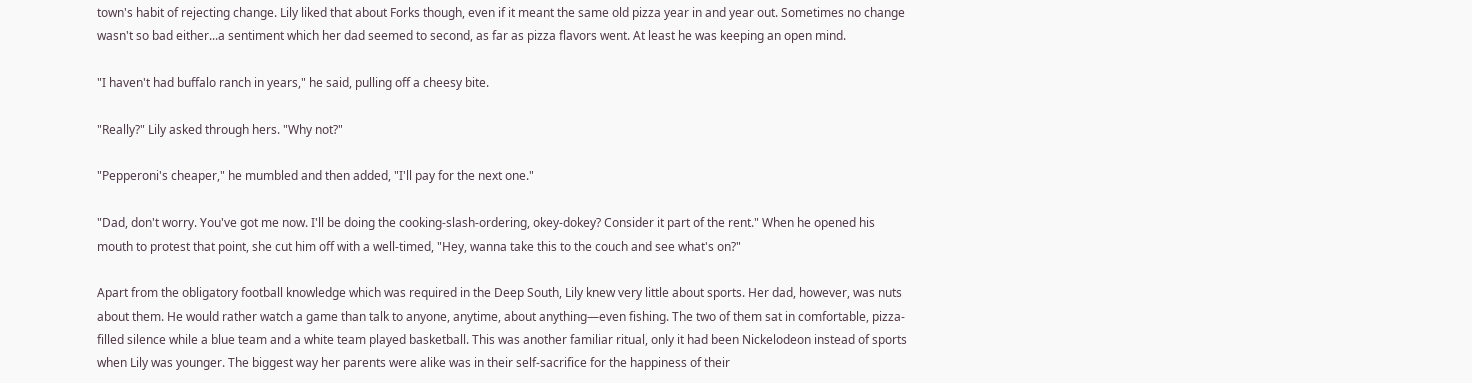town's habit of rejecting change. Lily liked that about Forks though, even if it meant the same old pizza year in and year out. Sometimes no change wasn't so bad either...a sentiment which her dad seemed to second, as far as pizza flavors went. At least he was keeping an open mind.

"I haven't had buffalo ranch in years," he said, pulling off a cheesy bite.

"Really?" Lily asked through hers. "Why not?"

"Pepperoni's cheaper," he mumbled and then added, "I'll pay for the next one."

"Dad, don't worry. You've got me now. I'll be doing the cooking-slash-ordering, okey-dokey? Consider it part of the rent." When he opened his mouth to protest that point, she cut him off with a well-timed, "Hey, wanna take this to the couch and see what's on?"

Apart from the obligatory football knowledge which was required in the Deep South, Lily knew very little about sports. Her dad, however, was nuts about them. He would rather watch a game than talk to anyone, anytime, about anything—even fishing. The two of them sat in comfortable, pizza-filled silence while a blue team and a white team played basketball. This was another familiar ritual, only it had been Nickelodeon instead of sports when Lily was younger. The biggest way her parents were alike was in their self-sacrifice for the happiness of their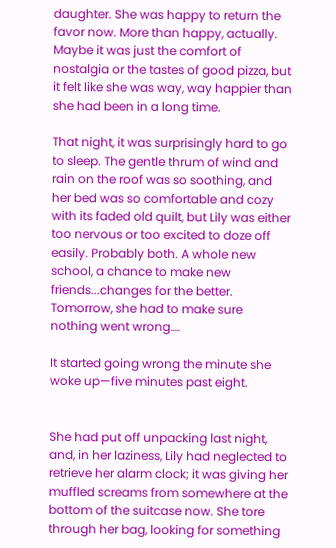daughter. She was happy to return the favor now. More than happy, actually. Maybe it was just the comfort of nostalgia or the tastes of good pizza, but it felt like she was way, way happier than she had been in a long time.

That night, it was surprisingly hard to go to sleep. The gentle thrum of wind and rain on the roof was so soothing, and her bed was so comfortable and cozy with its faded old quilt, but Lily was either too nervous or too excited to doze off easily. Probably both. A whole new school, a chance to make new friends...changes for the better. Tomorrow, she had to make sure nothing went wrong….

It started going wrong the minute she woke up—five minutes past eight.


She had put off unpacking last night, and, in her laziness, Lily had neglected to retrieve her alarm clock; it was giving her muffled screams from somewhere at the bottom of the suitcase now. She tore through her bag, looking for something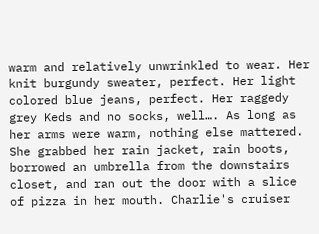warm and relatively unwrinkled to wear. Her knit burgundy sweater, perfect. Her light colored blue jeans, perfect. Her raggedy grey Keds and no socks, well…. As long as her arms were warm, nothing else mattered. She grabbed her rain jacket, rain boots, borrowed an umbrella from the downstairs closet, and ran out the door with a slice of pizza in her mouth. Charlie's cruiser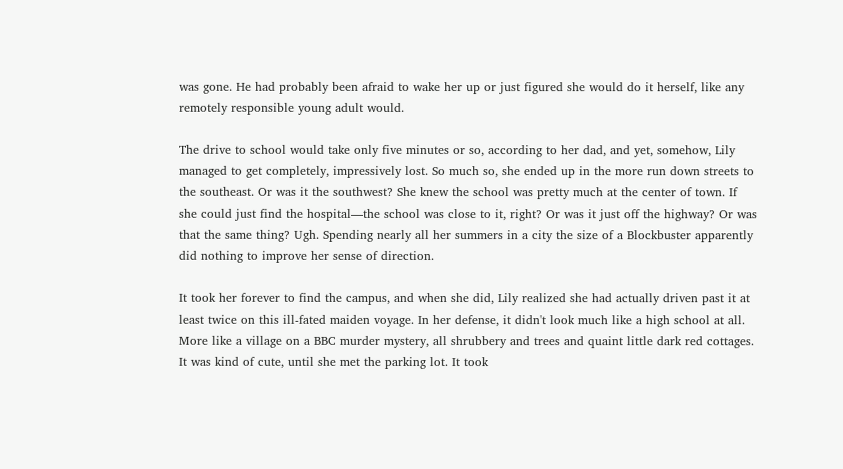was gone. He had probably been afraid to wake her up or just figured she would do it herself, like any remotely responsible young adult would.

The drive to school would take only five minutes or so, according to her dad, and yet, somehow, Lily managed to get completely, impressively lost. So much so, she ended up in the more run down streets to the southeast. Or was it the southwest? She knew the school was pretty much at the center of town. If she could just find the hospital—the school was close to it, right? Or was it just off the highway? Or was that the same thing? Ugh. Spending nearly all her summers in a city the size of a Blockbuster apparently did nothing to improve her sense of direction.

It took her forever to find the campus, and when she did, Lily realized she had actually driven past it at least twice on this ill-fated maiden voyage. In her defense, it didn't look much like a high school at all. More like a village on a BBC murder mystery, all shrubbery and trees and quaint little dark red cottages. It was kind of cute, until she met the parking lot. It took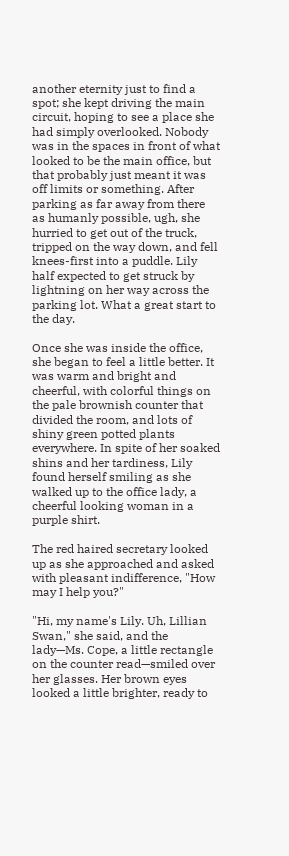another eternity just to find a spot; she kept driving the main circuit, hoping to see a place she had simply overlooked. Nobody was in the spaces in front of what looked to be the main office, but that probably just meant it was off limits or something. After parking as far away from there as humanly possible, ugh, she hurried to get out of the truck, tripped on the way down, and fell knees-first into a puddle. Lily half expected to get struck by lightning on her way across the parking lot. What a great start to the day.

Once she was inside the office, she began to feel a little better. It was warm and bright and cheerful, with colorful things on the pale brownish counter that divided the room, and lots of shiny green potted plants everywhere. In spite of her soaked shins and her tardiness, Lily found herself smiling as she walked up to the office lady, a cheerful looking woman in a purple shirt.

The red haired secretary looked up as she approached and asked with pleasant indifference, "How may I help you?"

"Hi, my name's Lily. Uh, Lillian Swan," she said, and the lady—Ms. Cope, a little rectangle on the counter read—smiled over her glasses. Her brown eyes looked a little brighter, ready to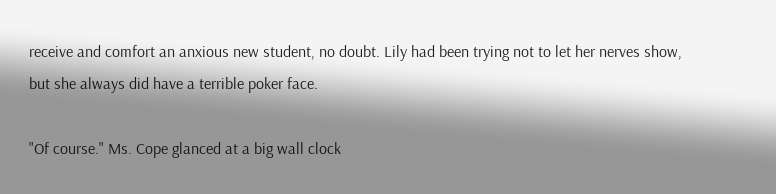receive and comfort an anxious new student, no doubt. Lily had been trying not to let her nerves show, but she always did have a terrible poker face.

"Of course." Ms. Cope glanced at a big wall clock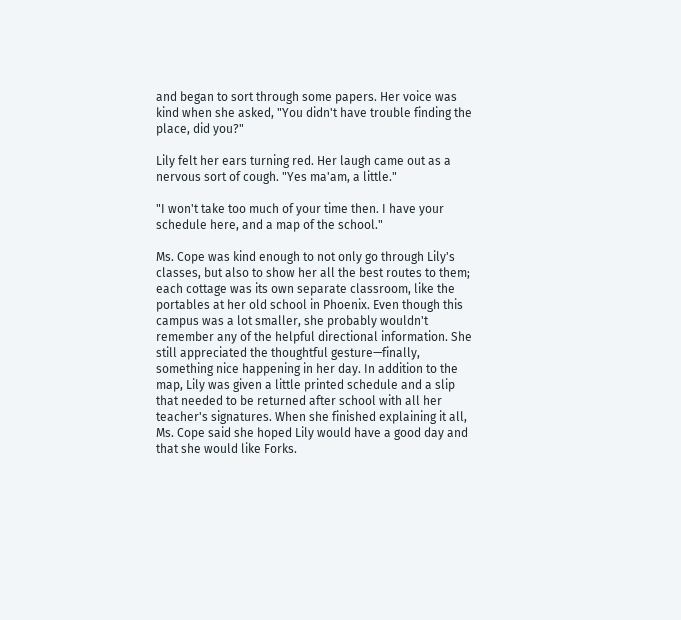and began to sort through some papers. Her voice was kind when she asked, "You didn't have trouble finding the place, did you?"

Lily felt her ears turning red. Her laugh came out as a nervous sort of cough. "Yes ma'am, a little."

"I won't take too much of your time then. I have your schedule here, and a map of the school."

Ms. Cope was kind enough to not only go through Lily's classes, but also to show her all the best routes to them; each cottage was its own separate classroom, like the portables at her old school in Phoenix. Even though this campus was a lot smaller, she probably wouldn't remember any of the helpful directional information. She still appreciated the thoughtful gesture—finally, something nice happening in her day. In addition to the map, Lily was given a little printed schedule and a slip that needed to be returned after school with all her teacher's signatures. When she finished explaining it all, Ms. Cope said she hoped Lily would have a good day and that she would like Forks.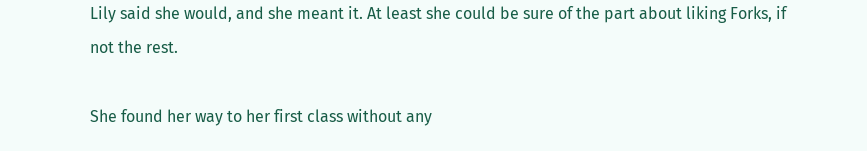Lily said she would, and she meant it. At least she could be sure of the part about liking Forks, if not the rest.

She found her way to her first class without any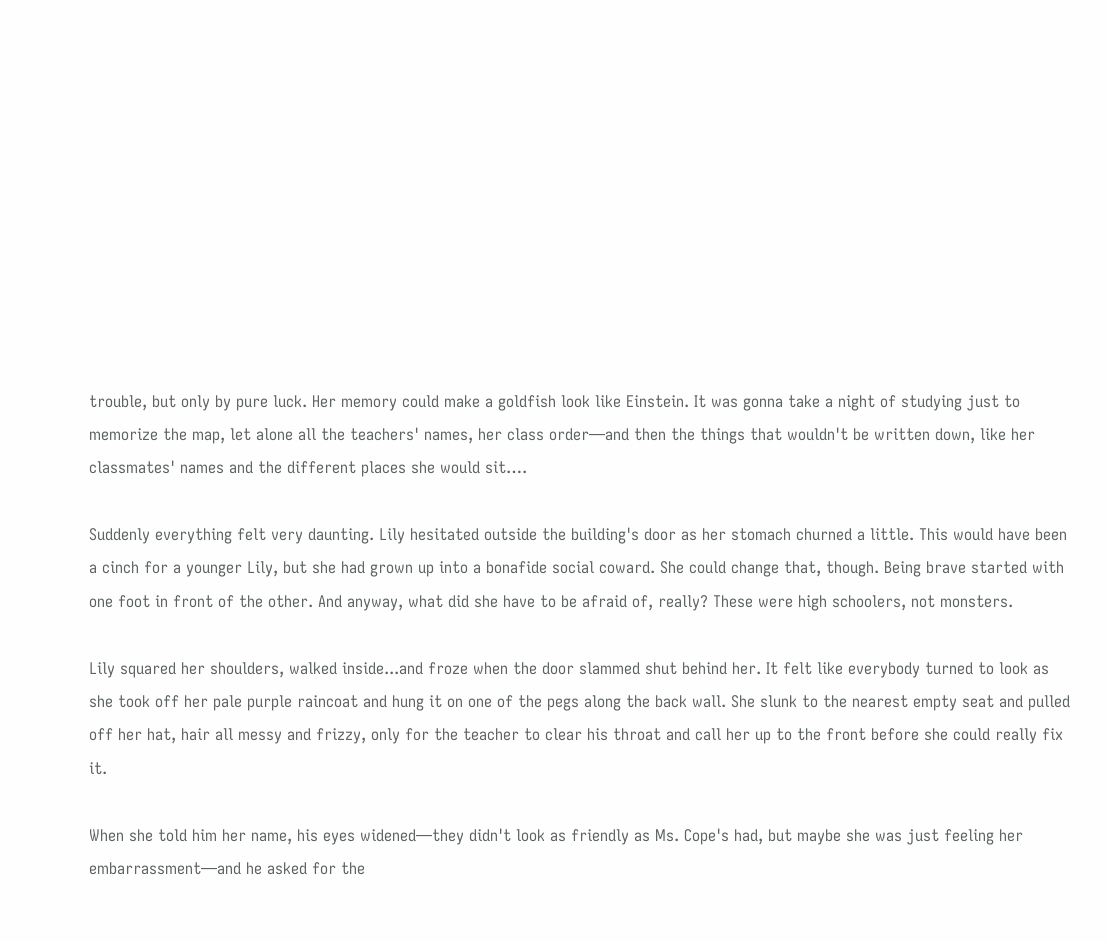trouble, but only by pure luck. Her memory could make a goldfish look like Einstein. It was gonna take a night of studying just to memorize the map, let alone all the teachers' names, her class order—and then the things that wouldn't be written down, like her classmates' names and the different places she would sit….

Suddenly everything felt very daunting. Lily hesitated outside the building's door as her stomach churned a little. This would have been a cinch for a younger Lily, but she had grown up into a bonafide social coward. She could change that, though. Being brave started with one foot in front of the other. And anyway, what did she have to be afraid of, really? These were high schoolers, not monsters.

Lily squared her shoulders, walked inside...and froze when the door slammed shut behind her. It felt like everybody turned to look as she took off her pale purple raincoat and hung it on one of the pegs along the back wall. She slunk to the nearest empty seat and pulled off her hat, hair all messy and frizzy, only for the teacher to clear his throat and call her up to the front before she could really fix it.

When she told him her name, his eyes widened—they didn't look as friendly as Ms. Cope's had, but maybe she was just feeling her embarrassment—and he asked for the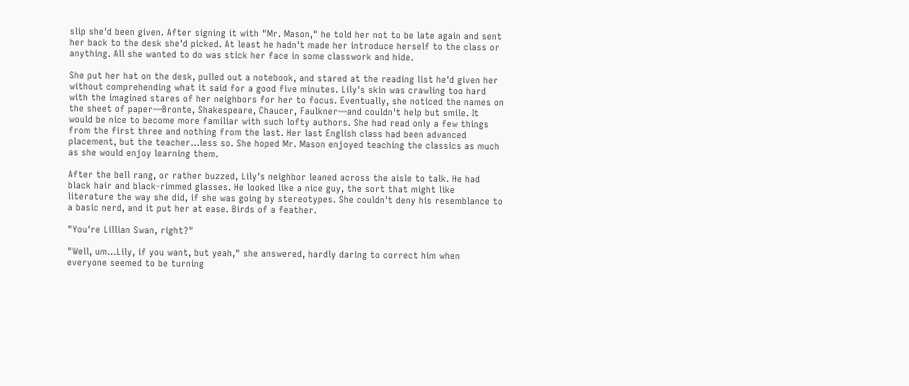slip she'd been given. After signing it with "Mr. Mason," he told her not to be late again and sent her back to the desk she'd picked. At least he hadn't made her introduce herself to the class or anything. All she wanted to do was stick her face in some classwork and hide.

She put her hat on the desk, pulled out a notebook, and stared at the reading list he'd given her without comprehending what it said for a good five minutes. Lily's skin was crawling too hard with the imagined stares of her neighbors for her to focus. Eventually, she noticed the names on the sheet of paper—Bronte, Shakespeare, Chaucer, Faulkner—and couldn't help but smile. It would be nice to become more familiar with such lofty authors. She had read only a few things from the first three and nothing from the last. Her last English class had been advanced placement, but the teacher...less so. She hoped Mr. Mason enjoyed teaching the classics as much as she would enjoy learning them.

After the bell rang, or rather buzzed, Lily's neighbor leaned across the aisle to talk. He had black hair and black-rimmed glasses. He looked like a nice guy, the sort that might like literature the way she did, if she was going by stereotypes. She couldn't deny his resemblance to a basic nerd, and it put her at ease. Birds of a feather.

"You're Lillian Swan, right?"

"Well, um...Lily, if you want, but yeah," she answered, hardly daring to correct him when everyone seemed to be turning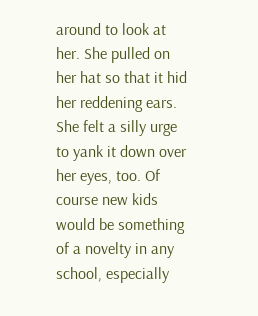around to look at her. She pulled on her hat so that it hid her reddening ears. She felt a silly urge to yank it down over her eyes, too. Of course new kids would be something of a novelty in any school, especially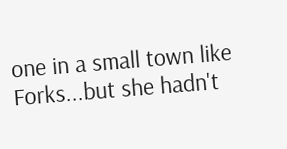one in a small town like Forks...but she hadn't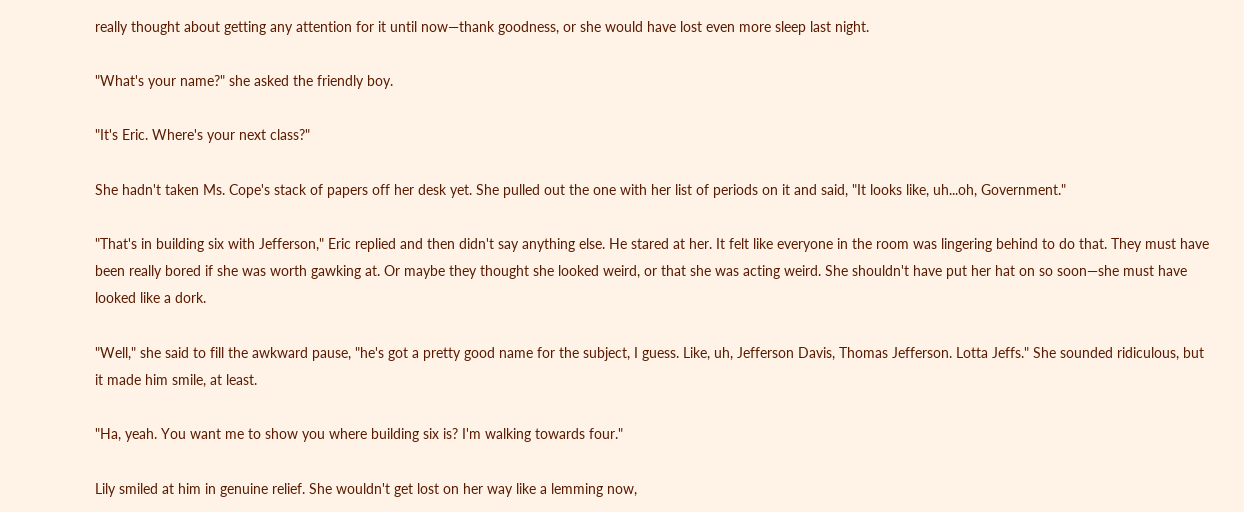really thought about getting any attention for it until now—thank goodness, or she would have lost even more sleep last night.

"What's your name?" she asked the friendly boy.

"It's Eric. Where's your next class?"

She hadn't taken Ms. Cope's stack of papers off her desk yet. She pulled out the one with her list of periods on it and said, "It looks like, uh...oh, Government."

"That's in building six with Jefferson," Eric replied and then didn't say anything else. He stared at her. It felt like everyone in the room was lingering behind to do that. They must have been really bored if she was worth gawking at. Or maybe they thought she looked weird, or that she was acting weird. She shouldn't have put her hat on so soon—she must have looked like a dork.

"Well," she said to fill the awkward pause, "he's got a pretty good name for the subject, I guess. Like, uh, Jefferson Davis, Thomas Jefferson. Lotta Jeffs." She sounded ridiculous, but it made him smile, at least.

"Ha, yeah. You want me to show you where building six is? I'm walking towards four."

Lily smiled at him in genuine relief. She wouldn't get lost on her way like a lemming now,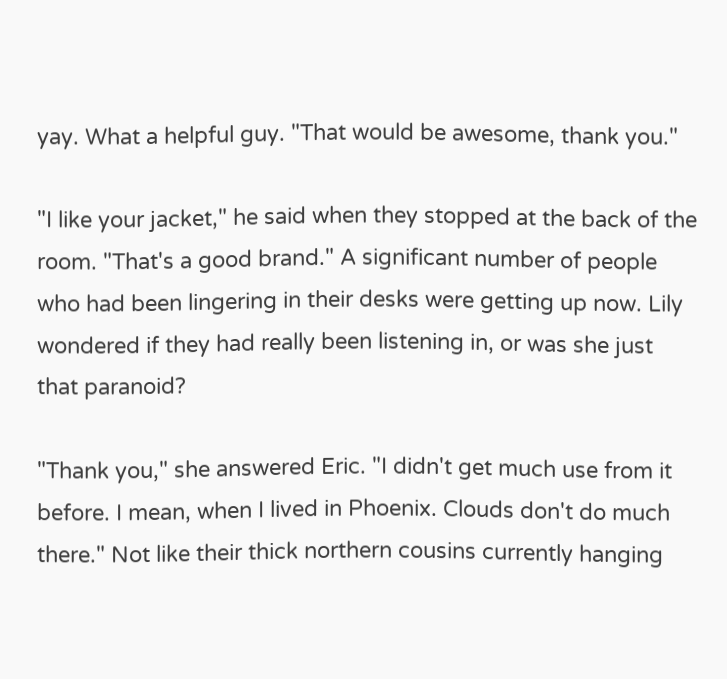yay. What a helpful guy. "That would be awesome, thank you."

"I like your jacket," he said when they stopped at the back of the room. "That's a good brand." A significant number of people who had been lingering in their desks were getting up now. Lily wondered if they had really been listening in, or was she just that paranoid?

"Thank you," she answered Eric. "I didn't get much use from it before. I mean, when I lived in Phoenix. Clouds don't do much there." Not like their thick northern cousins currently hanging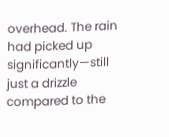overhead. The rain had picked up significantly—still just a drizzle compared to the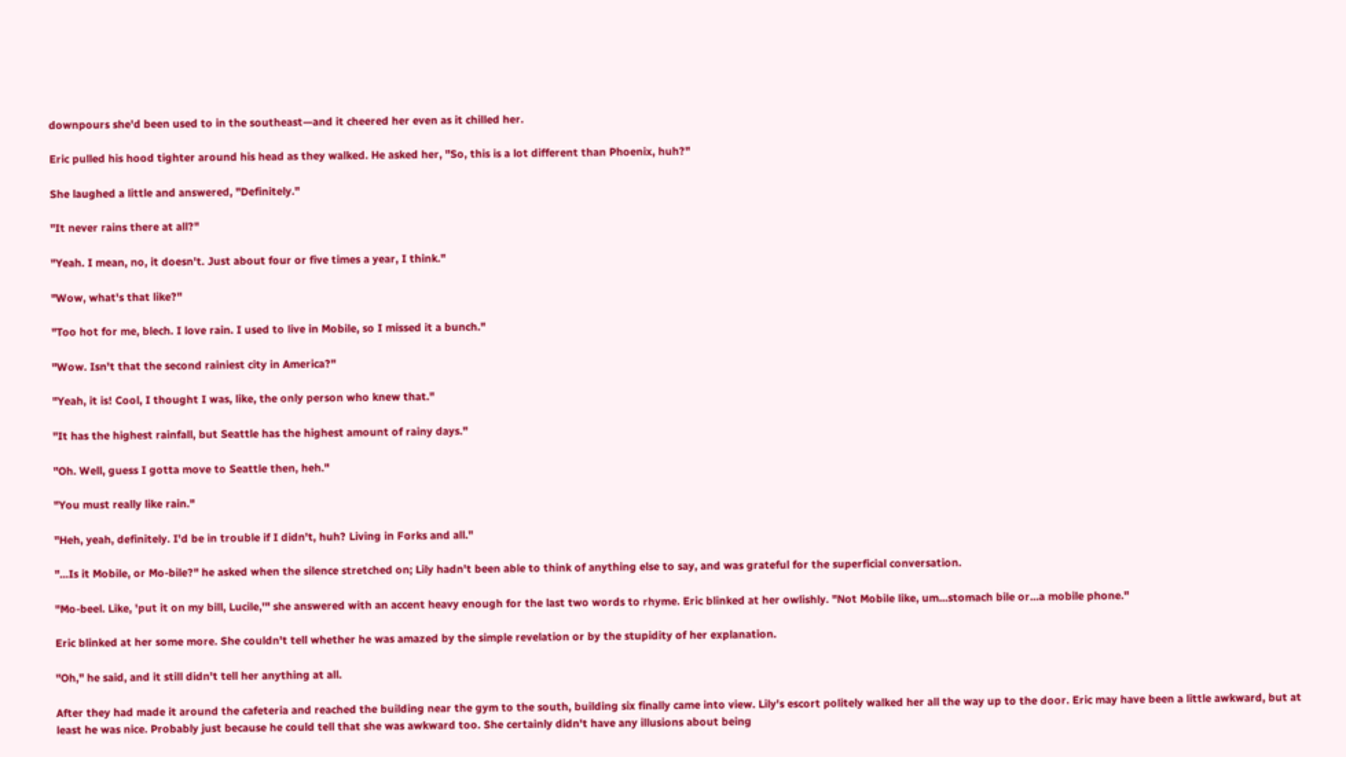downpours she'd been used to in the southeast—and it cheered her even as it chilled her.

Eric pulled his hood tighter around his head as they walked. He asked her, "So, this is a lot different than Phoenix, huh?"

She laughed a little and answered, "Definitely."

"It never rains there at all?"

"Yeah. I mean, no, it doesn't. Just about four or five times a year, I think."

"Wow, what's that like?"

"Too hot for me, blech. I love rain. I used to live in Mobile, so I missed it a bunch."

"Wow. Isn't that the second rainiest city in America?"

"Yeah, it is! Cool, I thought I was, like, the only person who knew that."

"It has the highest rainfall, but Seattle has the highest amount of rainy days."

"Oh. Well, guess I gotta move to Seattle then, heh."

"You must really like rain."

"Heh, yeah, definitely. I'd be in trouble if I didn't, huh? Living in Forks and all."

"...Is it Mobile, or Mo-bile?" he asked when the silence stretched on; Lily hadn't been able to think of anything else to say, and was grateful for the superficial conversation.

"Mo-beel. Like, 'put it on my bill, Lucile,'" she answered with an accent heavy enough for the last two words to rhyme. Eric blinked at her owlishly. "Not Mobile like, um...stomach bile or...a mobile phone."

Eric blinked at her some more. She couldn't tell whether he was amazed by the simple revelation or by the stupidity of her explanation.

"Oh," he said, and it still didn't tell her anything at all.

After they had made it around the cafeteria and reached the building near the gym to the south, building six finally came into view. Lily's escort politely walked her all the way up to the door. Eric may have been a little awkward, but at least he was nice. Probably just because he could tell that she was awkward too. She certainly didn't have any illusions about being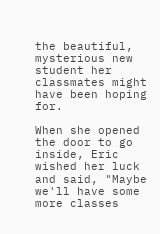the beautiful, mysterious new student her classmates might have been hoping for.

When she opened the door to go inside, Eric wished her luck and said, "Maybe we'll have some more classes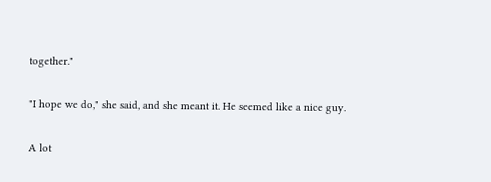together."

"I hope we do," she said, and she meant it. He seemed like a nice guy.

A lot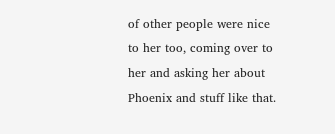of other people were nice to her too, coming over to her and asking her about Phoenix and stuff like that.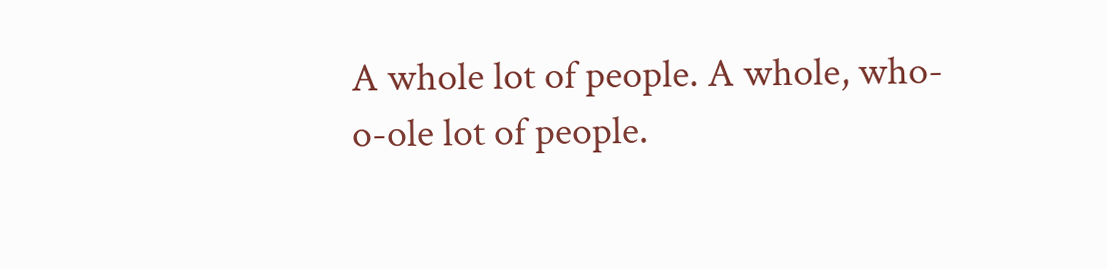A whole lot of people. A whole, who-o-ole lot of people.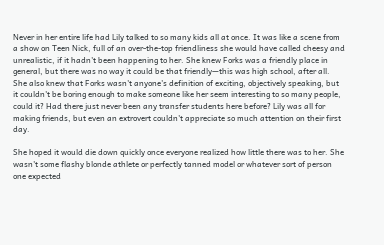Never in her entire life had Lily talked to so many kids all at once. It was like a scene from a show on Teen Nick, full of an over-the-top friendliness she would have called cheesy and unrealistic, if it hadn't been happening to her. She knew Forks was a friendly place in general, but there was no way it could be that friendly—this was high school, after all. She also knew that Forks wasn't anyone's definition of exciting, objectively speaking, but it couldn't be boring enough to make someone like her seem interesting to so many people, could it? Had there just never been any transfer students here before? Lily was all for making friends, but even an extrovert couldn't appreciate so much attention on their first day.

She hoped it would die down quickly once everyone realized how little there was to her. She wasn't some flashy blonde athlete or perfectly tanned model or whatever sort of person one expected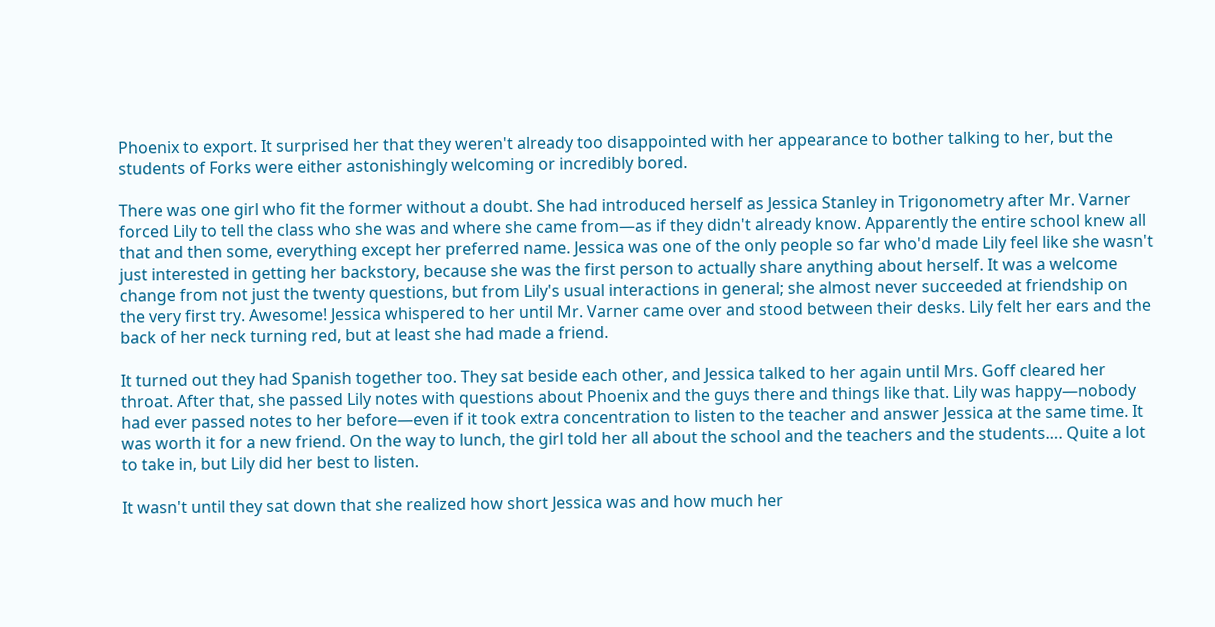Phoenix to export. It surprised her that they weren't already too disappointed with her appearance to bother talking to her, but the students of Forks were either astonishingly welcoming or incredibly bored.

There was one girl who fit the former without a doubt. She had introduced herself as Jessica Stanley in Trigonometry after Mr. Varner forced Lily to tell the class who she was and where she came from—as if they didn't already know. Apparently the entire school knew all that and then some, everything except her preferred name. Jessica was one of the only people so far who'd made Lily feel like she wasn't just interested in getting her backstory, because she was the first person to actually share anything about herself. It was a welcome change from not just the twenty questions, but from Lily's usual interactions in general; she almost never succeeded at friendship on the very first try. Awesome! Jessica whispered to her until Mr. Varner came over and stood between their desks. Lily felt her ears and the back of her neck turning red, but at least she had made a friend.

It turned out they had Spanish together too. They sat beside each other, and Jessica talked to her again until Mrs. Goff cleared her throat. After that, she passed Lily notes with questions about Phoenix and the guys there and things like that. Lily was happy—nobody had ever passed notes to her before—even if it took extra concentration to listen to the teacher and answer Jessica at the same time. It was worth it for a new friend. On the way to lunch, the girl told her all about the school and the teachers and the students…. Quite a lot to take in, but Lily did her best to listen.

It wasn't until they sat down that she realized how short Jessica was and how much her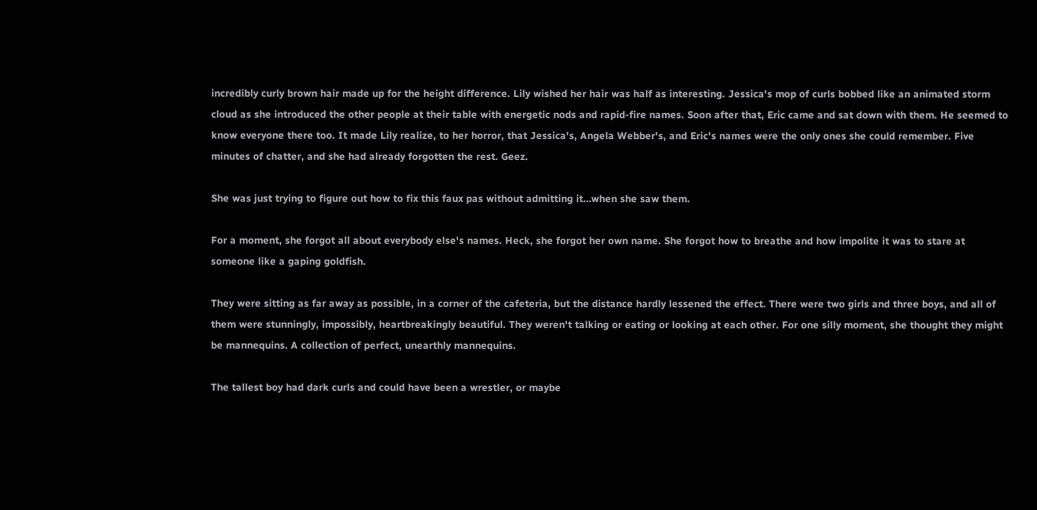incredibly curly brown hair made up for the height difference. Lily wished her hair was half as interesting. Jessica's mop of curls bobbed like an animated storm cloud as she introduced the other people at their table with energetic nods and rapid-fire names. Soon after that, Eric came and sat down with them. He seemed to know everyone there too. It made Lily realize, to her horror, that Jessica's, Angela Webber's, and Eric's names were the only ones she could remember. Five minutes of chatter, and she had already forgotten the rest. Geez.

She was just trying to figure out how to fix this faux pas without admitting it…when she saw them.

For a moment, she forgot all about everybody else's names. Heck, she forgot her own name. She forgot how to breathe and how impolite it was to stare at someone like a gaping goldfish.

They were sitting as far away as possible, in a corner of the cafeteria, but the distance hardly lessened the effect. There were two girls and three boys, and all of them were stunningly, impossibly, heartbreakingly beautiful. They weren't talking or eating or looking at each other. For one silly moment, she thought they might be mannequins. A collection of perfect, unearthly mannequins.

The tallest boy had dark curls and could have been a wrestler, or maybe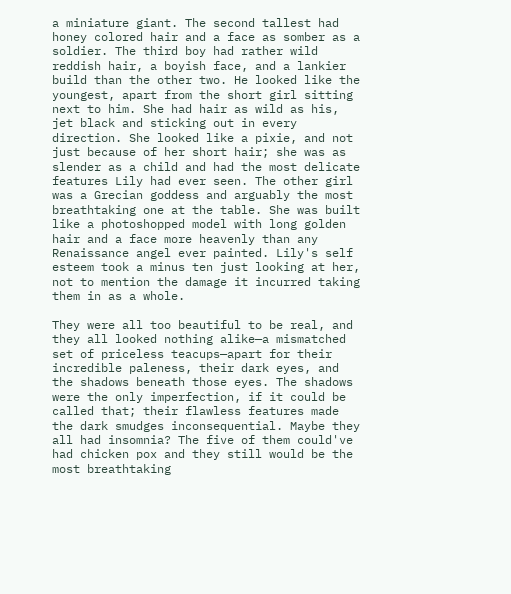a miniature giant. The second tallest had honey colored hair and a face as somber as a soldier. The third boy had rather wild reddish hair, a boyish face, and a lankier build than the other two. He looked like the youngest, apart from the short girl sitting next to him. She had hair as wild as his, jet black and sticking out in every direction. She looked like a pixie, and not just because of her short hair; she was as slender as a child and had the most delicate features Lily had ever seen. The other girl was a Grecian goddess and arguably the most breathtaking one at the table. She was built like a photoshopped model with long golden hair and a face more heavenly than any Renaissance angel ever painted. Lily's self esteem took a minus ten just looking at her, not to mention the damage it incurred taking them in as a whole.

They were all too beautiful to be real, and they all looked nothing alike—a mismatched set of priceless teacups—apart for their incredible paleness, their dark eyes, and the shadows beneath those eyes. The shadows were the only imperfection, if it could be called that; their flawless features made the dark smudges inconsequential. Maybe they all had insomnia? The five of them could've had chicken pox and they still would be the most breathtaking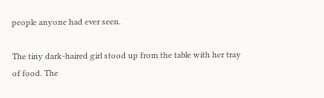people anyone had ever seen.

The tiny dark-haired girl stood up from the table with her tray of food. The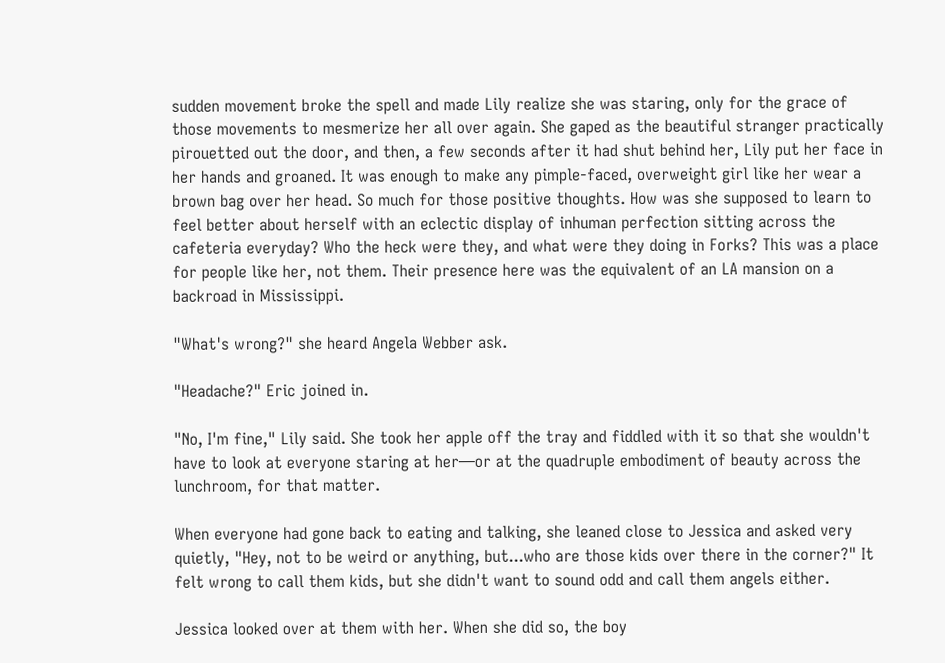sudden movement broke the spell and made Lily realize she was staring, only for the grace of those movements to mesmerize her all over again. She gaped as the beautiful stranger practically pirouetted out the door, and then, a few seconds after it had shut behind her, Lily put her face in her hands and groaned. It was enough to make any pimple-faced, overweight girl like her wear a brown bag over her head. So much for those positive thoughts. How was she supposed to learn to feel better about herself with an eclectic display of inhuman perfection sitting across the cafeteria everyday? Who the heck were they, and what were they doing in Forks? This was a place for people like her, not them. Their presence here was the equivalent of an LA mansion on a backroad in Mississippi.

"What's wrong?" she heard Angela Webber ask.

"Headache?" Eric joined in.

"No, I'm fine," Lily said. She took her apple off the tray and fiddled with it so that she wouldn't have to look at everyone staring at her—or at the quadruple embodiment of beauty across the lunchroom, for that matter.

When everyone had gone back to eating and talking, she leaned close to Jessica and asked very quietly, "Hey, not to be weird or anything, but...who are those kids over there in the corner?" It felt wrong to call them kids, but she didn't want to sound odd and call them angels either.

Jessica looked over at them with her. When she did so, the boy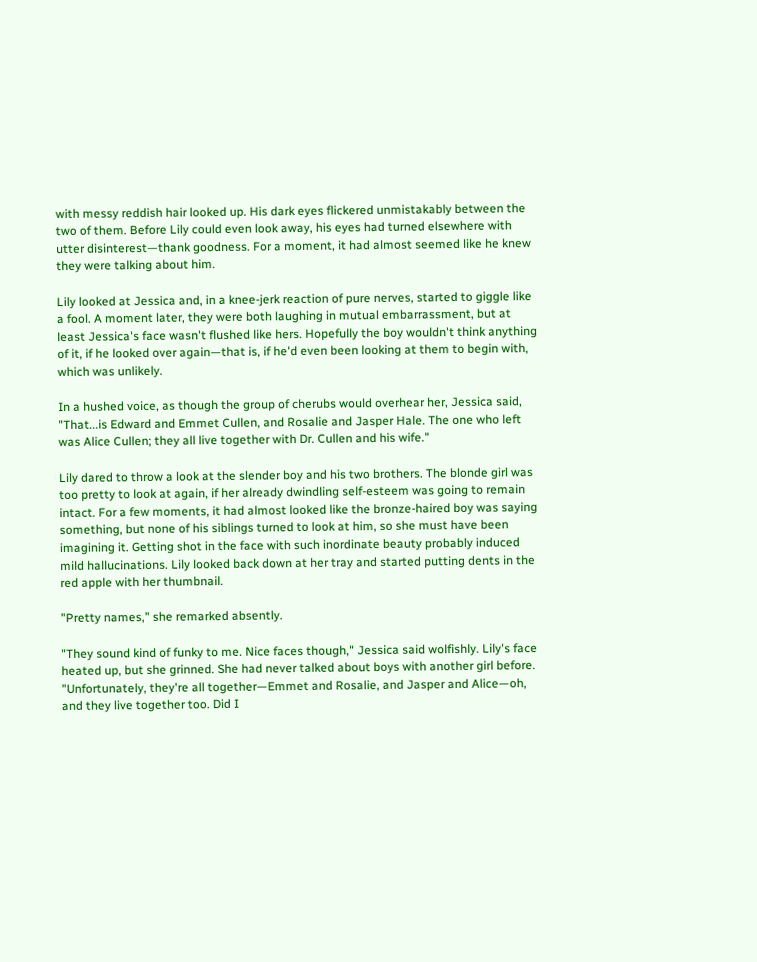with messy reddish hair looked up. His dark eyes flickered unmistakably between the two of them. Before Lily could even look away, his eyes had turned elsewhere with utter disinterest—thank goodness. For a moment, it had almost seemed like he knew they were talking about him.

Lily looked at Jessica and, in a knee-jerk reaction of pure nerves, started to giggle like a fool. A moment later, they were both laughing in mutual embarrassment, but at least Jessica's face wasn't flushed like hers. Hopefully the boy wouldn't think anything of it, if he looked over again—that is, if he'd even been looking at them to begin with, which was unlikely.

In a hushed voice, as though the group of cherubs would overhear her, Jessica said, "That...is Edward and Emmet Cullen, and Rosalie and Jasper Hale. The one who left was Alice Cullen; they all live together with Dr. Cullen and his wife."

Lily dared to throw a look at the slender boy and his two brothers. The blonde girl was too pretty to look at again, if her already dwindling self-esteem was going to remain intact. For a few moments, it had almost looked like the bronze-haired boy was saying something, but none of his siblings turned to look at him, so she must have been imagining it. Getting shot in the face with such inordinate beauty probably induced mild hallucinations. Lily looked back down at her tray and started putting dents in the red apple with her thumbnail.

"Pretty names," she remarked absently.

"They sound kind of funky to me. Nice faces though," Jessica said wolfishly. Lily's face heated up, but she grinned. She had never talked about boys with another girl before. "Unfortunately, they're all together—Emmet and Rosalie, and Jasper and Alice—oh, and they live together too. Did I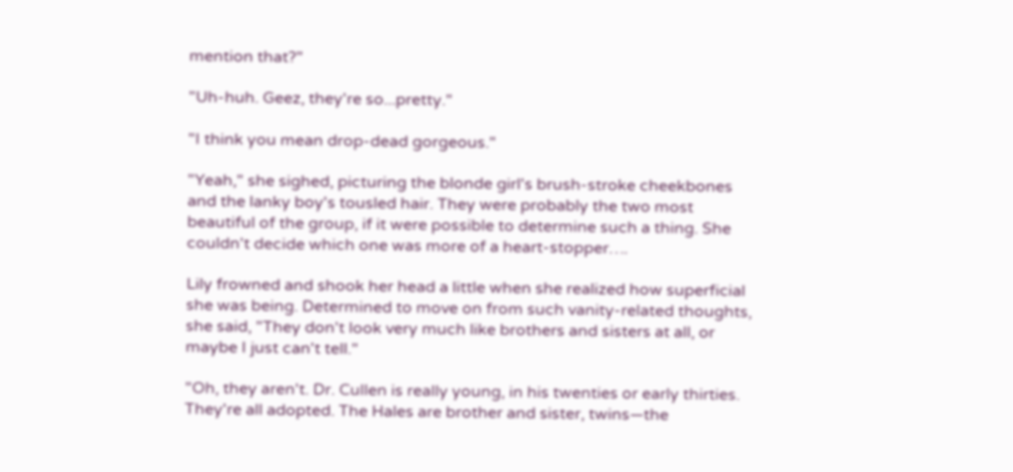mention that?"

"Uh-huh. Geez, they're so...pretty."

"I think you mean drop-dead gorgeous."

"Yeah," she sighed, picturing the blonde girl's brush-stroke cheekbones and the lanky boy's tousled hair. They were probably the two most beautiful of the group, if it were possible to determine such a thing. She couldn't decide which one was more of a heart-stopper….

Lily frowned and shook her head a little when she realized how superficial she was being. Determined to move on from such vanity-related thoughts, she said, "They don't look very much like brothers and sisters at all, or maybe I just can't tell."

"Oh, they aren't. Dr. Cullen is really young, in his twenties or early thirties. They're all adopted. The Hales are brother and sister, twins—the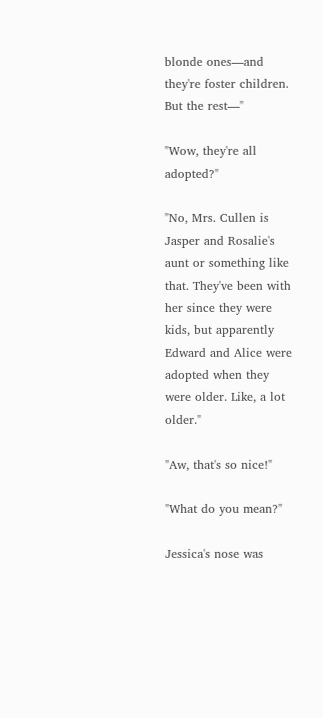blonde ones—and they're foster children. But the rest—"

"Wow, they're all adopted?"

"No, Mrs. Cullen is Jasper and Rosalie's aunt or something like that. They've been with her since they were kids, but apparently Edward and Alice were adopted when they were older. Like, a lot older."

"Aw, that's so nice!"

"What do you mean?"

Jessica's nose was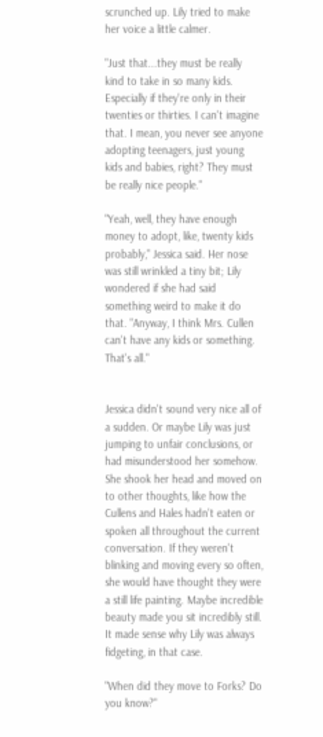scrunched up. Lily tried to make her voice a little calmer.

"Just that...they must be really kind to take in so many kids. Especially if they're only in their twenties or thirties. I can't imagine that. I mean, you never see anyone adopting teenagers, just young kids and babies, right? They must be really nice people."

"Yeah, well, they have enough money to adopt, like, twenty kids probably," Jessica said. Her nose was still wrinkled a tiny bit; Lily wondered if she had said something weird to make it do that. "Anyway, I think Mrs. Cullen can't have any kids or something. That's all."


Jessica didn't sound very nice all of a sudden. Or maybe Lily was just jumping to unfair conclusions, or had misunderstood her somehow. She shook her head and moved on to other thoughts, like how the Cullens and Hales hadn't eaten or spoken all throughout the current conversation. If they weren't blinking and moving every so often, she would have thought they were a still life painting. Maybe incredible beauty made you sit incredibly still. It made sense why Lily was always fidgeting, in that case.

"When did they move to Forks? Do you know?"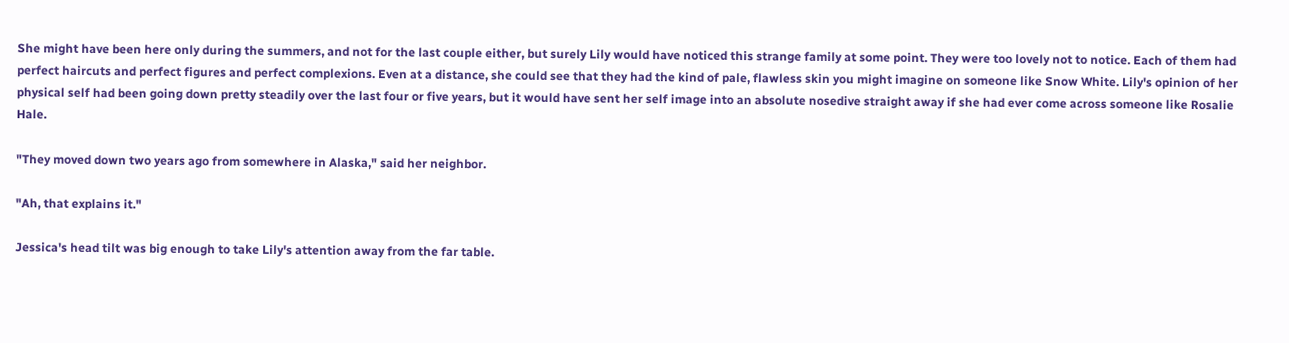She might have been here only during the summers, and not for the last couple either, but surely Lily would have noticed this strange family at some point. They were too lovely not to notice. Each of them had perfect haircuts and perfect figures and perfect complexions. Even at a distance, she could see that they had the kind of pale, flawless skin you might imagine on someone like Snow White. Lily's opinion of her physical self had been going down pretty steadily over the last four or five years, but it would have sent her self image into an absolute nosedive straight away if she had ever come across someone like Rosalie Hale.

"They moved down two years ago from somewhere in Alaska," said her neighbor.

"Ah, that explains it."

Jessica's head tilt was big enough to take Lily's attention away from the far table.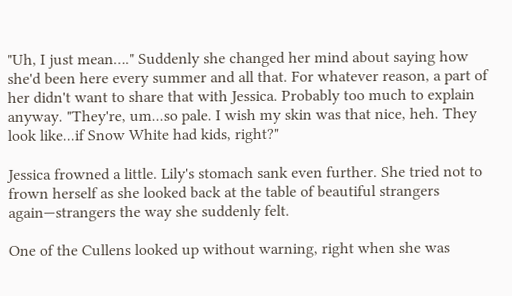"Uh, I just mean…." Suddenly she changed her mind about saying how she'd been here every summer and all that. For whatever reason, a part of her didn't want to share that with Jessica. Probably too much to explain anyway. "They're, um...so pale. I wish my skin was that nice, heh. They look like...if Snow White had kids, right?"

Jessica frowned a little. Lily's stomach sank even further. She tried not to frown herself as she looked back at the table of beautiful strangers again—strangers the way she suddenly felt.

One of the Cullens looked up without warning, right when she was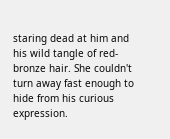staring dead at him and his wild tangle of red-bronze hair. She couldn't turn away fast enough to hide from his curious expression.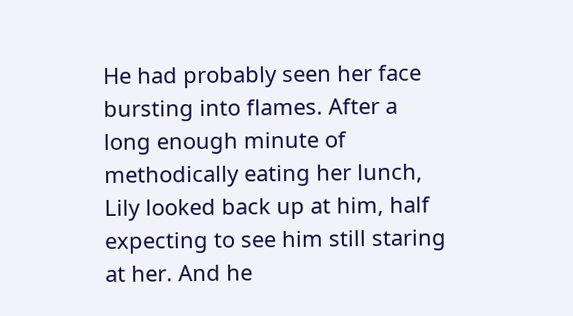He had probably seen her face bursting into flames. After a long enough minute of methodically eating her lunch, Lily looked back up at him, half expecting to see him still staring at her. And he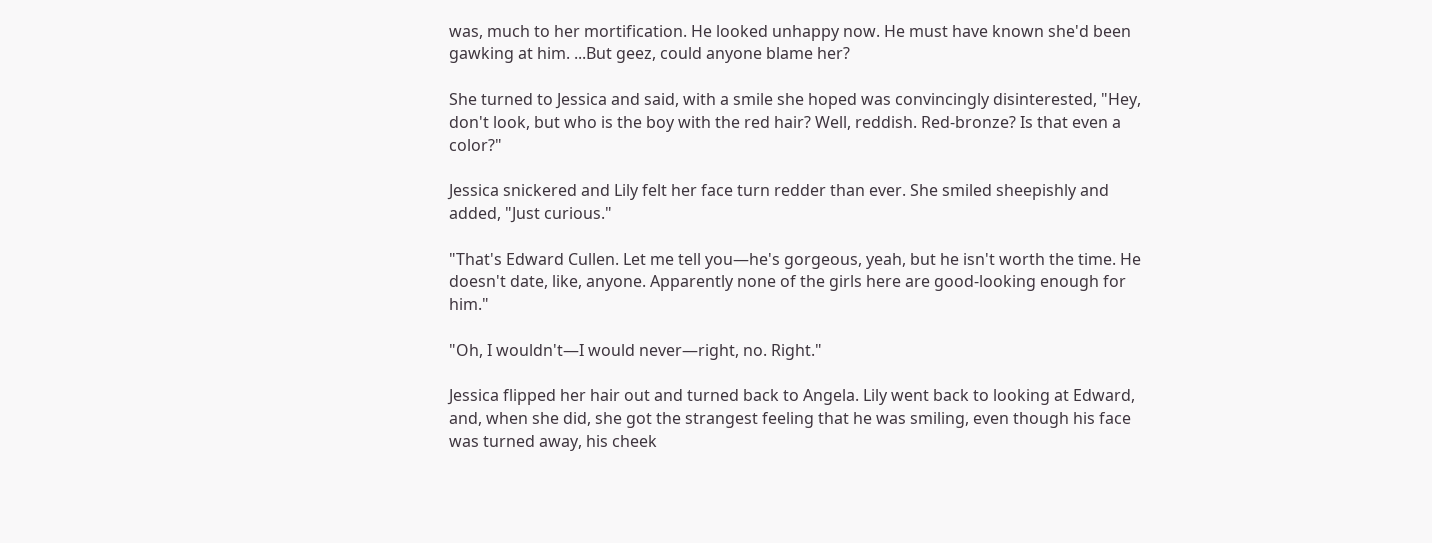was, much to her mortification. He looked unhappy now. He must have known she'd been gawking at him. ...But geez, could anyone blame her?

She turned to Jessica and said, with a smile she hoped was convincingly disinterested, "Hey, don't look, but who is the boy with the red hair? Well, reddish. Red-bronze? Is that even a color?"

Jessica snickered and Lily felt her face turn redder than ever. She smiled sheepishly and added, "Just curious."

"That's Edward Cullen. Let me tell you—he's gorgeous, yeah, but he isn't worth the time. He doesn't date, like, anyone. Apparently none of the girls here are good-looking enough for him."

"Oh, I wouldn't—I would never—right, no. Right."

Jessica flipped her hair out and turned back to Angela. Lily went back to looking at Edward, and, when she did, she got the strangest feeling that he was smiling, even though his face was turned away, his cheek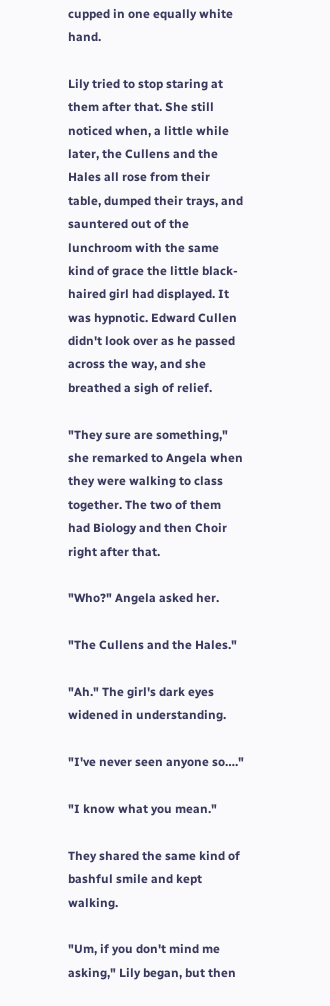cupped in one equally white hand.

Lily tried to stop staring at them after that. She still noticed when, a little while later, the Cullens and the Hales all rose from their table, dumped their trays, and sauntered out of the lunchroom with the same kind of grace the little black-haired girl had displayed. It was hypnotic. Edward Cullen didn't look over as he passed across the way, and she breathed a sigh of relief.

"They sure are something," she remarked to Angela when they were walking to class together. The two of them had Biology and then Choir right after that.

"Who?" Angela asked her.

"The Cullens and the Hales."

"Ah." The girl's dark eyes widened in understanding.

"I've never seen anyone so…."

"I know what you mean."

They shared the same kind of bashful smile and kept walking.

"Um, if you don't mind me asking," Lily began, but then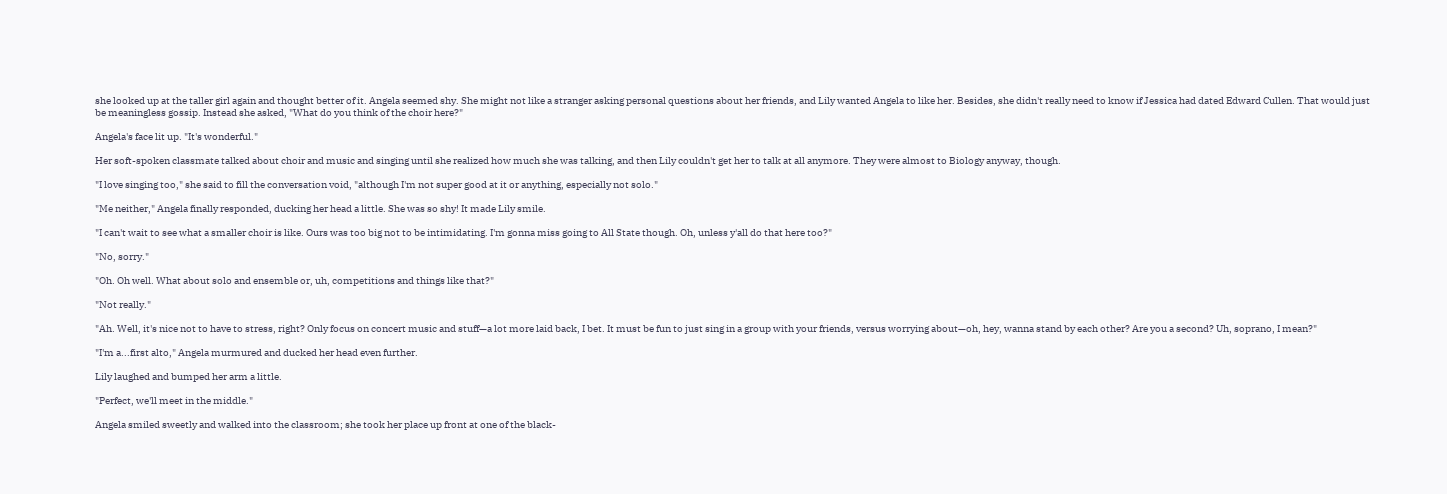she looked up at the taller girl again and thought better of it. Angela seemed shy. She might not like a stranger asking personal questions about her friends, and Lily wanted Angela to like her. Besides, she didn't really need to know if Jessica had dated Edward Cullen. That would just be meaningless gossip. Instead she asked, "What do you think of the choir here?"

Angela's face lit up. "It's wonderful."

Her soft-spoken classmate talked about choir and music and singing until she realized how much she was talking, and then Lily couldn't get her to talk at all anymore. They were almost to Biology anyway, though.

"I love singing too," she said to fill the conversation void, "although I'm not super good at it or anything, especially not solo."

"Me neither," Angela finally responded, ducking her head a little. She was so shy! It made Lily smile.

"I can't wait to see what a smaller choir is like. Ours was too big not to be intimidating. I'm gonna miss going to All State though. Oh, unless y'all do that here too?"

"No, sorry."

"Oh. Oh well. What about solo and ensemble or, uh, competitions and things like that?"

"Not really."

"Ah. Well, it's nice not to have to stress, right? Only focus on concert music and stuff—a lot more laid back, I bet. It must be fun to just sing in a group with your friends, versus worrying about—oh, hey, wanna stand by each other? Are you a second? Uh, soprano, I mean?"

"I'm a...first alto," Angela murmured and ducked her head even further.

Lily laughed and bumped her arm a little.

"Perfect, we'll meet in the middle."

Angela smiled sweetly and walked into the classroom; she took her place up front at one of the black-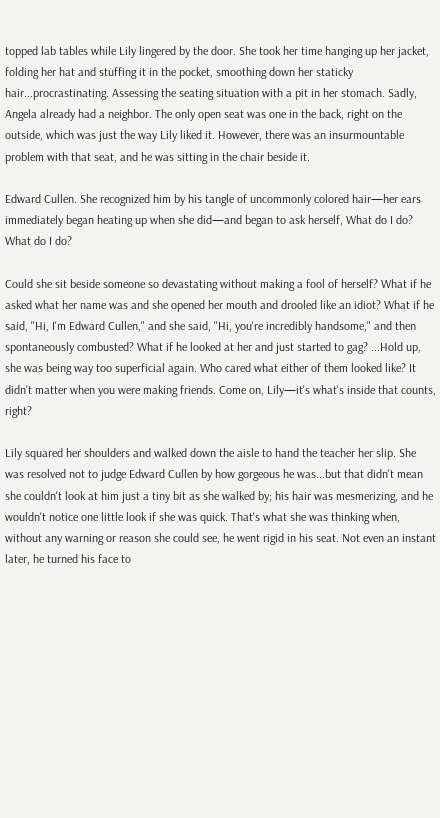topped lab tables while Lily lingered by the door. She took her time hanging up her jacket, folding her hat and stuffing it in the pocket, smoothing down her staticky hair...procrastinating. Assessing the seating situation with a pit in her stomach. Sadly, Angela already had a neighbor. The only open seat was one in the back, right on the outside, which was just the way Lily liked it. However, there was an insurmountable problem with that seat, and he was sitting in the chair beside it.

Edward Cullen. She recognized him by his tangle of uncommonly colored hair—her ears immediately began heating up when she did—and began to ask herself, What do I do? What do I do?

Could she sit beside someone so devastating without making a fool of herself? What if he asked what her name was and she opened her mouth and drooled like an idiot? What if he said, "Hi, I'm Edward Cullen," and she said, "Hi, you're incredibly handsome," and then spontaneously combusted? What if he looked at her and just started to gag? ...Hold up, she was being way too superficial again. Who cared what either of them looked like? It didn't matter when you were making friends. Come on, Lily—it's what's inside that counts, right?

Lily squared her shoulders and walked down the aisle to hand the teacher her slip. She was resolved not to judge Edward Cullen by how gorgeous he was...but that didn't mean she couldn't look at him just a tiny bit as she walked by; his hair was mesmerizing, and he wouldn't notice one little look if she was quick. That's what she was thinking when, without any warning or reason she could see, he went rigid in his seat. Not even an instant later, he turned his face to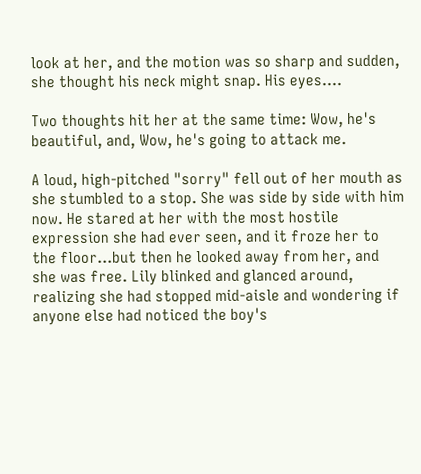look at her, and the motion was so sharp and sudden, she thought his neck might snap. His eyes….

Two thoughts hit her at the same time: Wow, he's beautiful, and, Wow, he's going to attack me.

A loud, high-pitched "sorry" fell out of her mouth as she stumbled to a stop. She was side by side with him now. He stared at her with the most hostile expression she had ever seen, and it froze her to the floor...but then he looked away from her, and she was free. Lily blinked and glanced around, realizing she had stopped mid-aisle and wondering if anyone else had noticed the boy's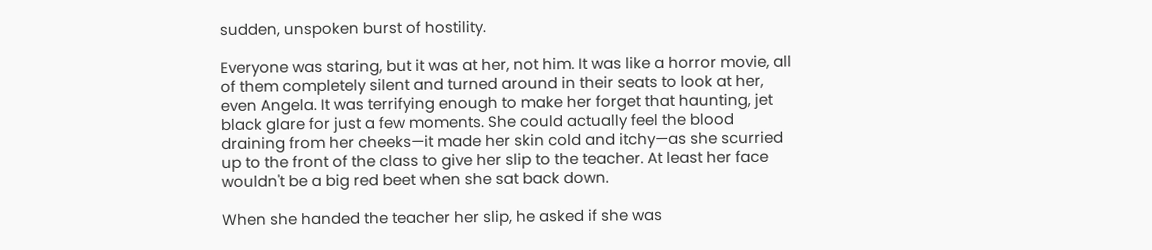sudden, unspoken burst of hostility.

Everyone was staring, but it was at her, not him. It was like a horror movie, all of them completely silent and turned around in their seats to look at her, even Angela. It was terrifying enough to make her forget that haunting, jet black glare for just a few moments. She could actually feel the blood draining from her cheeks—it made her skin cold and itchy—as she scurried up to the front of the class to give her slip to the teacher. At least her face wouldn't be a big red beet when she sat back down.

When she handed the teacher her slip, he asked if she was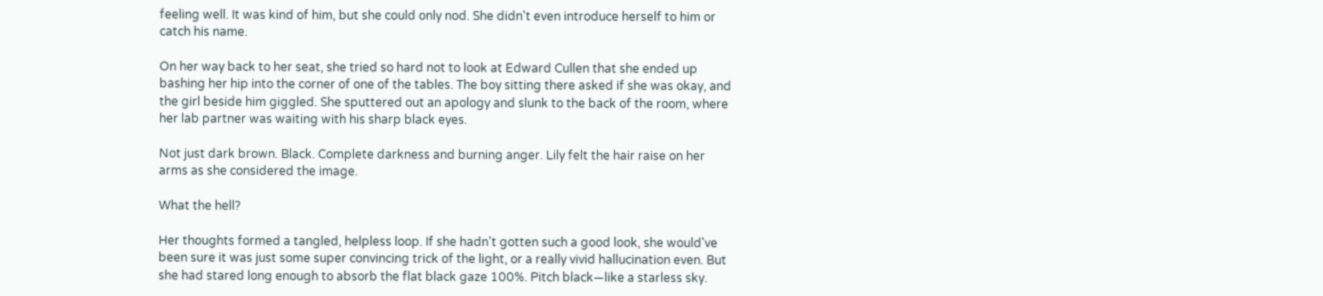feeling well. It was kind of him, but she could only nod. She didn't even introduce herself to him or catch his name.

On her way back to her seat, she tried so hard not to look at Edward Cullen that she ended up bashing her hip into the corner of one of the tables. The boy sitting there asked if she was okay, and the girl beside him giggled. She sputtered out an apology and slunk to the back of the room, where her lab partner was waiting with his sharp black eyes.

Not just dark brown. Black. Complete darkness and burning anger. Lily felt the hair raise on her arms as she considered the image.

What the hell?

Her thoughts formed a tangled, helpless loop. If she hadn't gotten such a good look, she would've been sure it was just some super convincing trick of the light, or a really vivid hallucination even. But she had stared long enough to absorb the flat black gaze 100%. Pitch black—like a starless sky.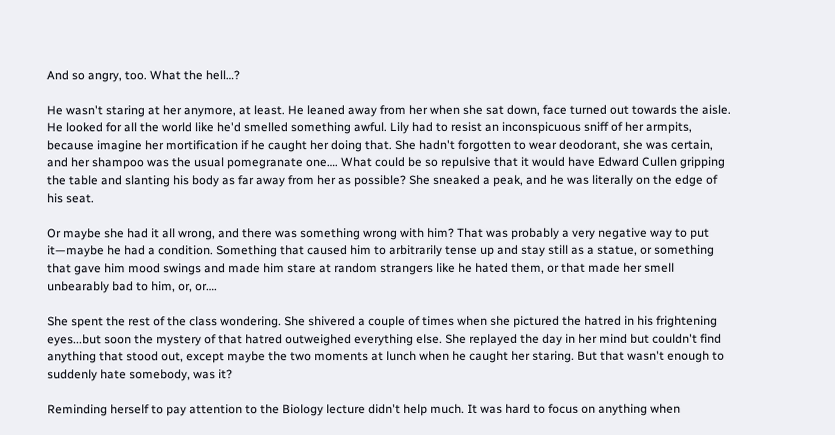And so angry, too. What the hell…?

He wasn't staring at her anymore, at least. He leaned away from her when she sat down, face turned out towards the aisle. He looked for all the world like he'd smelled something awful. Lily had to resist an inconspicuous sniff of her armpits, because imagine her mortification if he caught her doing that. She hadn't forgotten to wear deodorant, she was certain, and her shampoo was the usual pomegranate one…. What could be so repulsive that it would have Edward Cullen gripping the table and slanting his body as far away from her as possible? She sneaked a peak, and he was literally on the edge of his seat.

Or maybe she had it all wrong, and there was something wrong with him? That was probably a very negative way to put it—maybe he had a condition. Something that caused him to arbitrarily tense up and stay still as a statue, or something that gave him mood swings and made him stare at random strangers like he hated them, or that made her smell unbearably bad to him, or, or….

She spent the rest of the class wondering. She shivered a couple of times when she pictured the hatred in his frightening eyes...but soon the mystery of that hatred outweighed everything else. She replayed the day in her mind but couldn't find anything that stood out, except maybe the two moments at lunch when he caught her staring. But that wasn't enough to suddenly hate somebody, was it?

Reminding herself to pay attention to the Biology lecture didn't help much. It was hard to focus on anything when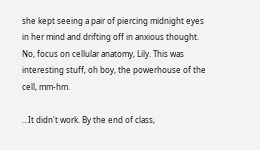she kept seeing a pair of piercing midnight eyes in her mind and drifting off in anxious thought. No, focus on cellular anatomy, Lily. This was interesting stuff, oh boy, the powerhouse of the cell, mm-hm.

...It didn't work. By the end of class,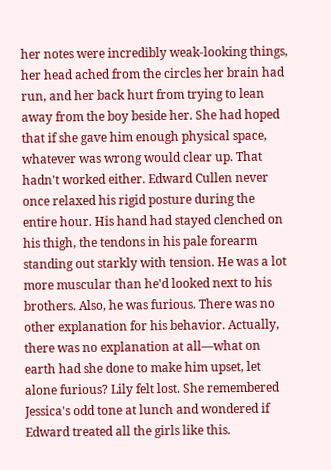her notes were incredibly weak-looking things, her head ached from the circles her brain had run, and her back hurt from trying to lean away from the boy beside her. She had hoped that if she gave him enough physical space, whatever was wrong would clear up. That hadn't worked either. Edward Cullen never once relaxed his rigid posture during the entire hour. His hand had stayed clenched on his thigh, the tendons in his pale forearm standing out starkly with tension. He was a lot more muscular than he'd looked next to his brothers. Also, he was furious. There was no other explanation for his behavior. Actually, there was no explanation at all—what on earth had she done to make him upset, let alone furious? Lily felt lost. She remembered Jessica's odd tone at lunch and wondered if Edward treated all the girls like this.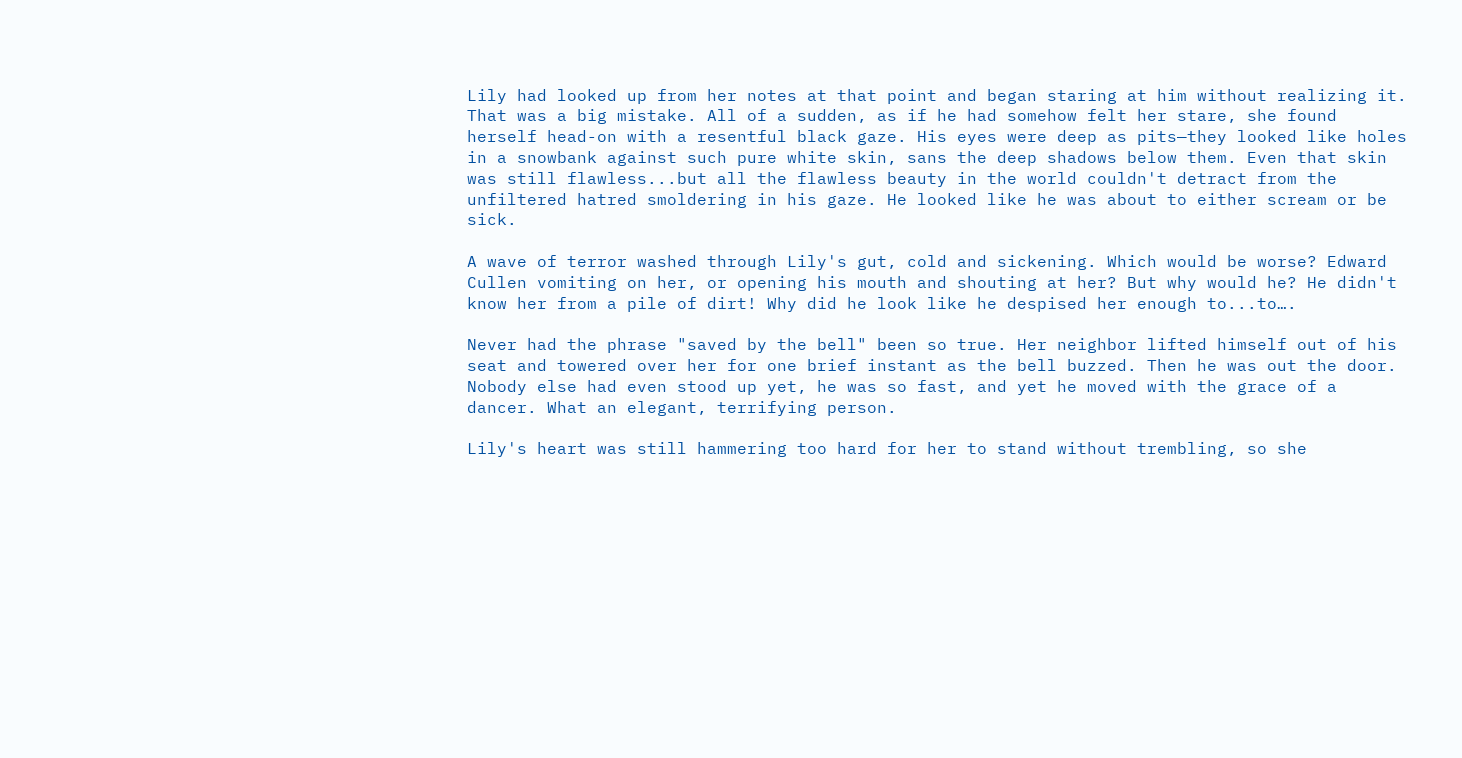Lily had looked up from her notes at that point and began staring at him without realizing it. That was a big mistake. All of a sudden, as if he had somehow felt her stare, she found herself head-on with a resentful black gaze. His eyes were deep as pits—they looked like holes in a snowbank against such pure white skin, sans the deep shadows below them. Even that skin was still flawless...but all the flawless beauty in the world couldn't detract from the unfiltered hatred smoldering in his gaze. He looked like he was about to either scream or be sick.

A wave of terror washed through Lily's gut, cold and sickening. Which would be worse? Edward Cullen vomiting on her, or opening his mouth and shouting at her? But why would he? He didn't know her from a pile of dirt! Why did he look like he despised her enough to...to….

Never had the phrase "saved by the bell" been so true. Her neighbor lifted himself out of his seat and towered over her for one brief instant as the bell buzzed. Then he was out the door. Nobody else had even stood up yet, he was so fast, and yet he moved with the grace of a dancer. What an elegant, terrifying person.

Lily's heart was still hammering too hard for her to stand without trembling, so she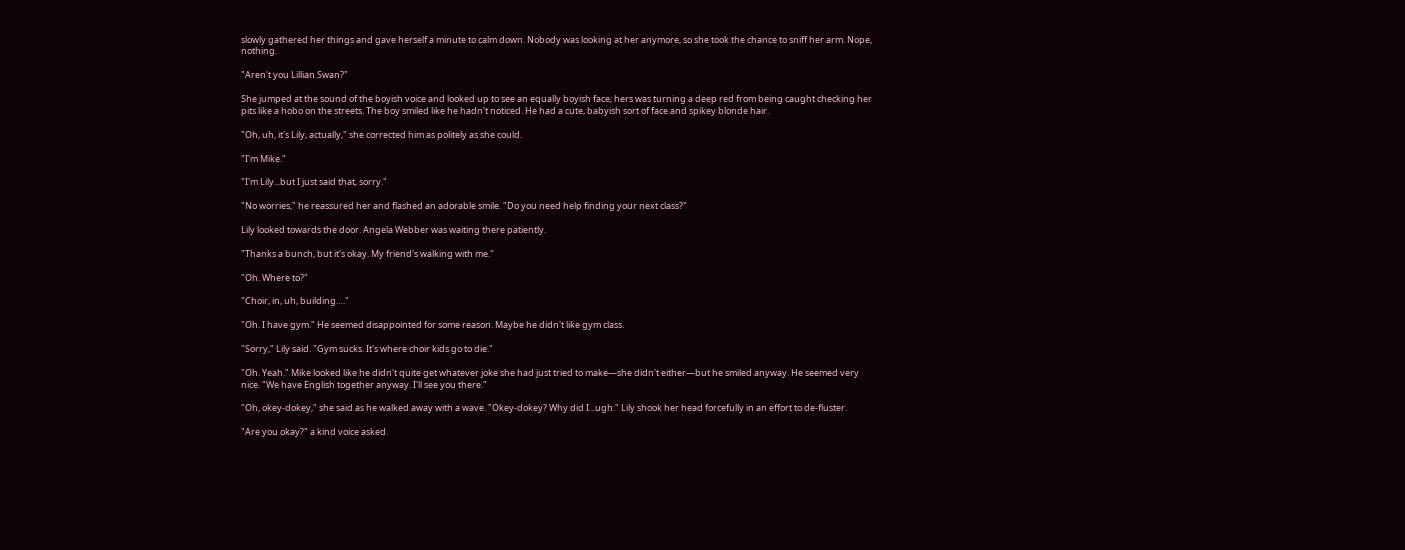slowly gathered her things and gave herself a minute to calm down. Nobody was looking at her anymore, so she took the chance to sniff her arm. Nope, nothing.

"Aren't you Lillian Swan?"

She jumped at the sound of the boyish voice and looked up to see an equally boyish face; hers was turning a deep red from being caught checking her pits like a hobo on the streets. The boy smiled like he hadn't noticed. He had a cute, babyish sort of face and spikey blonde hair.

"Oh, uh, it's Lily, actually," she corrected him as politely as she could.

"I'm Mike."

"I'm Lily...but I just said that, sorry."

"No worries," he reassured her and flashed an adorable smile. "Do you need help finding your next class?"

Lily looked towards the door. Angela Webber was waiting there patiently.

"Thanks a bunch, but it's okay. My friend's walking with me."

"Oh. Where to?"

"Choir, in, uh, building…."

"Oh. I have gym." He seemed disappointed for some reason. Maybe he didn't like gym class.

"Sorry," Lily said. "Gym sucks. It's where choir kids go to die."

"Oh. Yeah." Mike looked like he didn't quite get whatever joke she had just tried to make—she didn't either—but he smiled anyway. He seemed very nice. "We have English together anyway. I'll see you there."

"Oh, okey-dokey," she said as he walked away with a wave. "Okey-dokey? Why did I...ugh." Lily shook her head forcefully in an effort to de-fluster.

"Are you okay?" a kind voice asked.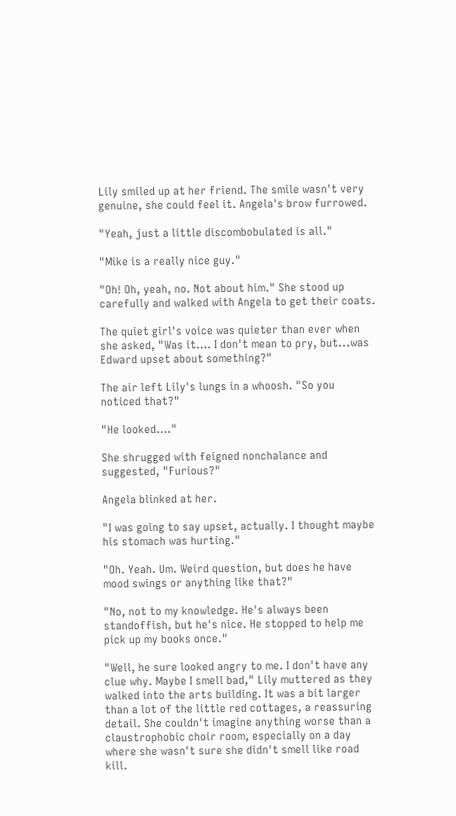Lily smiled up at her friend. The smile wasn't very genuine, she could feel it. Angela's brow furrowed.

"Yeah, just a little discombobulated is all."

"Mike is a really nice guy."

"Oh! Oh, yeah, no. Not about him." She stood up carefully and walked with Angela to get their coats.

The quiet girl's voice was quieter than ever when she asked, "Was it…. I don't mean to pry, but...was Edward upset about something?"

The air left Lily's lungs in a whoosh. "So you noticed that?"

"He looked…."

She shrugged with feigned nonchalance and suggested, "Furious?"

Angela blinked at her.

"I was going to say upset, actually. I thought maybe his stomach was hurting."

"Oh. Yeah. Um. Weird question, but does he have mood swings or anything like that?"

"No, not to my knowledge. He's always been standoffish, but he's nice. He stopped to help me pick up my books once."

"Well, he sure looked angry to me. I don't have any clue why. Maybe I smell bad," Lily muttered as they walked into the arts building. It was a bit larger than a lot of the little red cottages, a reassuring detail. She couldn't imagine anything worse than a claustrophobic choir room, especially on a day where she wasn't sure she didn't smell like road kill.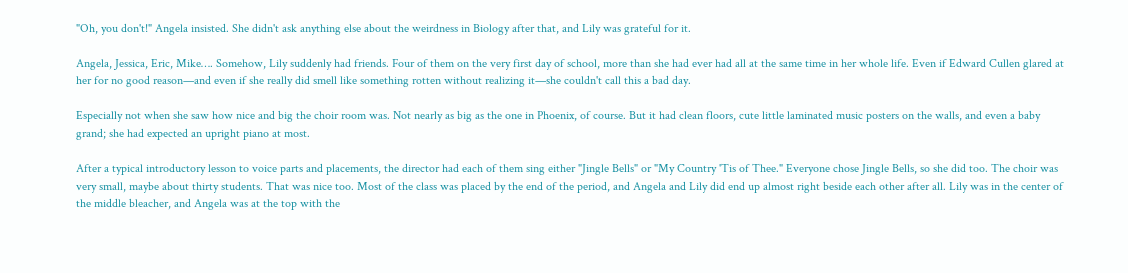"Oh, you don't!" Angela insisted. She didn't ask anything else about the weirdness in Biology after that, and Lily was grateful for it.

Angela, Jessica, Eric, Mike…. Somehow, Lily suddenly had friends. Four of them on the very first day of school, more than she had ever had all at the same time in her whole life. Even if Edward Cullen glared at her for no good reason—and even if she really did smell like something rotten without realizing it—she couldn't call this a bad day.

Especially not when she saw how nice and big the choir room was. Not nearly as big as the one in Phoenix, of course. But it had clean floors, cute little laminated music posters on the walls, and even a baby grand; she had expected an upright piano at most.

After a typical introductory lesson to voice parts and placements, the director had each of them sing either "Jingle Bells" or "My Country 'Tis of Thee." Everyone chose Jingle Bells, so she did too. The choir was very small, maybe about thirty students. That was nice too. Most of the class was placed by the end of the period, and Angela and Lily did end up almost right beside each other after all. Lily was in the center of the middle bleacher, and Angela was at the top with the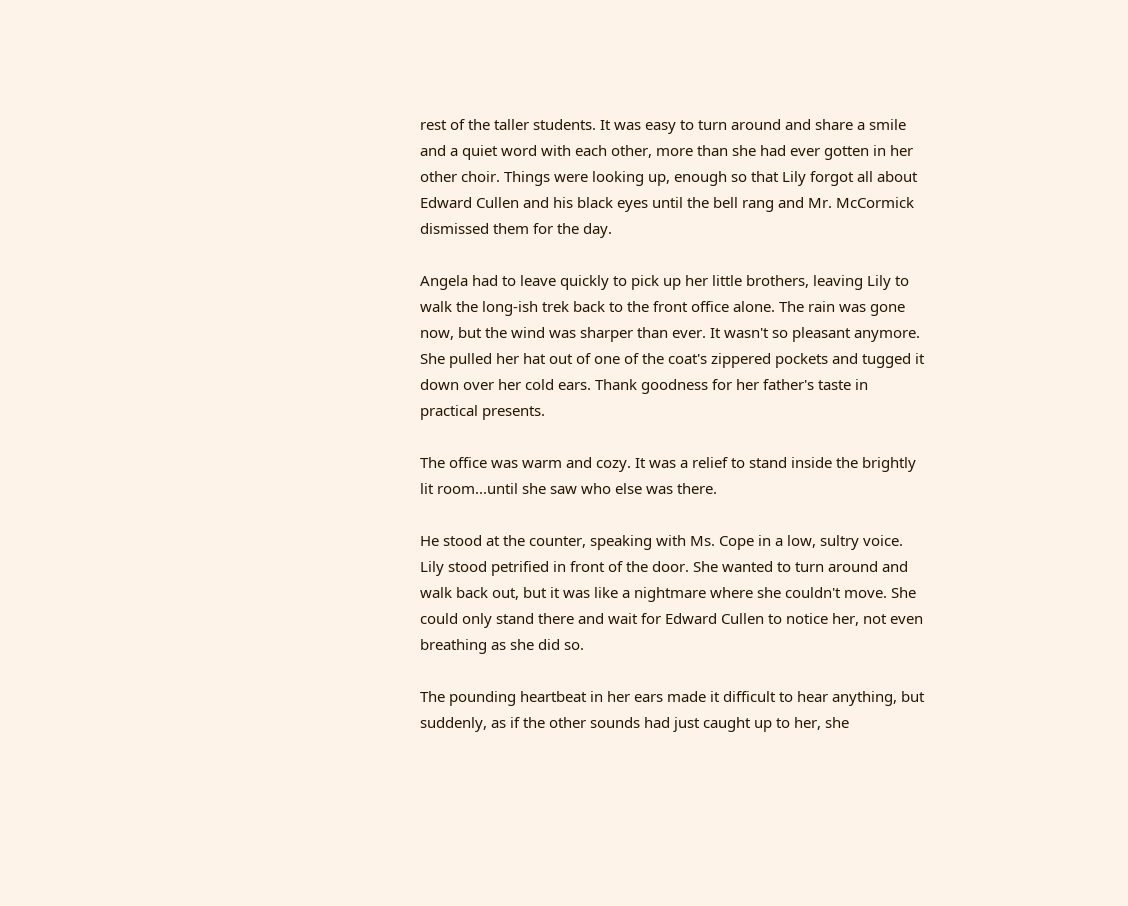rest of the taller students. It was easy to turn around and share a smile and a quiet word with each other, more than she had ever gotten in her other choir. Things were looking up, enough so that Lily forgot all about Edward Cullen and his black eyes until the bell rang and Mr. McCormick dismissed them for the day.

Angela had to leave quickly to pick up her little brothers, leaving Lily to walk the long-ish trek back to the front office alone. The rain was gone now, but the wind was sharper than ever. It wasn't so pleasant anymore. She pulled her hat out of one of the coat's zippered pockets and tugged it down over her cold ears. Thank goodness for her father's taste in practical presents.

The office was warm and cozy. It was a relief to stand inside the brightly lit room...until she saw who else was there.

He stood at the counter, speaking with Ms. Cope in a low, sultry voice. Lily stood petrified in front of the door. She wanted to turn around and walk back out, but it was like a nightmare where she couldn't move. She could only stand there and wait for Edward Cullen to notice her, not even breathing as she did so.

The pounding heartbeat in her ears made it difficult to hear anything, but suddenly, as if the other sounds had just caught up to her, she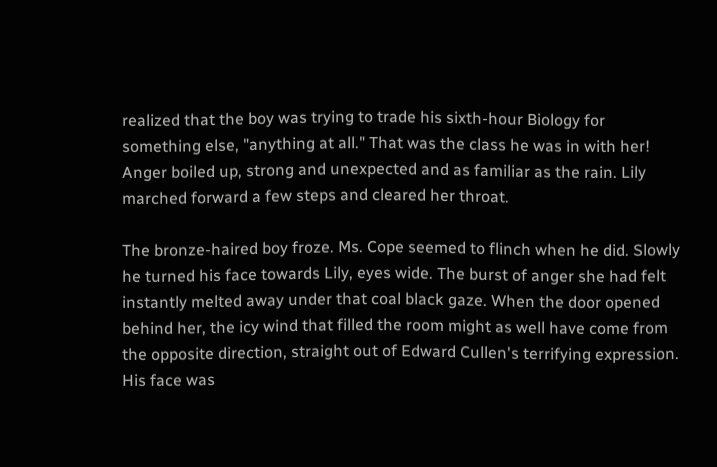realized that the boy was trying to trade his sixth-hour Biology for something else, "anything at all." That was the class he was in with her! Anger boiled up, strong and unexpected and as familiar as the rain. Lily marched forward a few steps and cleared her throat.

The bronze-haired boy froze. Ms. Cope seemed to flinch when he did. Slowly he turned his face towards Lily, eyes wide. The burst of anger she had felt instantly melted away under that coal black gaze. When the door opened behind her, the icy wind that filled the room might as well have come from the opposite direction, straight out of Edward Cullen's terrifying expression. His face was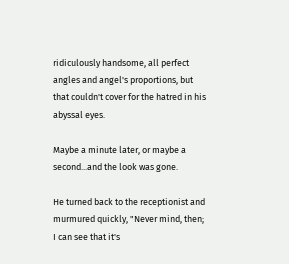ridiculously handsome, all perfect angles and angel's proportions, but that couldn't cover for the hatred in his abyssal eyes.

Maybe a minute later, or maybe a second...and the look was gone.

He turned back to the receptionist and murmured quickly, "Never mind, then; I can see that it's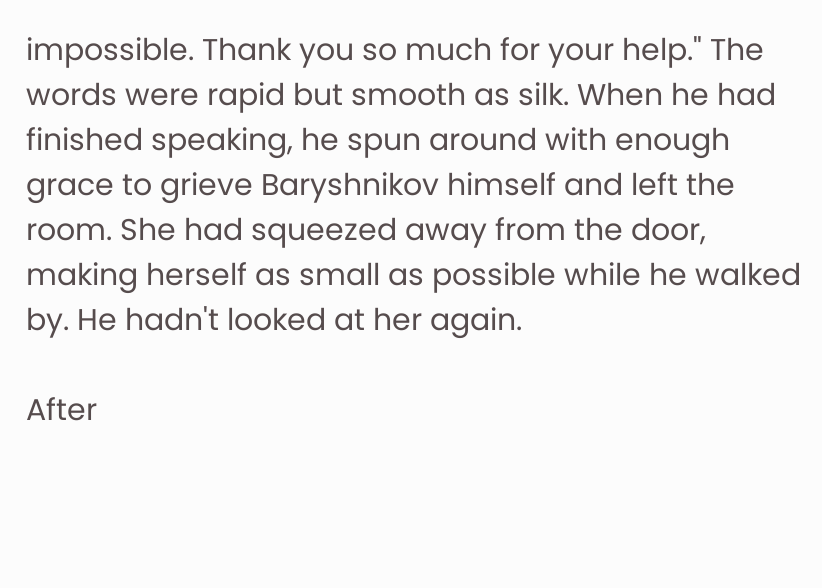impossible. Thank you so much for your help." The words were rapid but smooth as silk. When he had finished speaking, he spun around with enough grace to grieve Baryshnikov himself and left the room. She had squeezed away from the door, making herself as small as possible while he walked by. He hadn't looked at her again.

After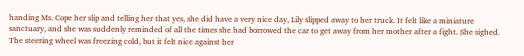handing Ms. Cope her slip and telling her that yes, she did have a very nice day, Lily slipped away to her truck. It felt like a miniature sanctuary, and she was suddenly reminded of all the times she had borrowed the car to get away from her mother after a fight. She sighed. The steering wheel was freezing cold, but it felt nice against her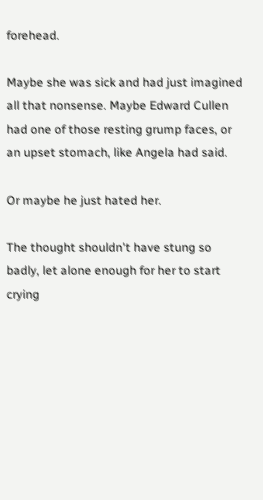forehead.

Maybe she was sick and had just imagined all that nonsense. Maybe Edward Cullen had one of those resting grump faces, or an upset stomach, like Angela had said.

Or maybe he just hated her.

The thought shouldn't have stung so badly, let alone enough for her to start crying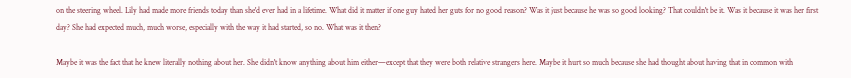on the steering wheel. Lily had made more friends today than she'd ever had in a lifetime. What did it matter if one guy hated her guts for no good reason? Was it just because he was so good looking? That couldn't be it. Was it because it was her first day? She had expected much, much worse, especially with the way it had started, so no. What was it then?

Maybe it was the fact that he knew literally nothing about her. She didn't know anything about him either—except that they were both relative strangers here. Maybe it hurt so much because she had thought about having that in common with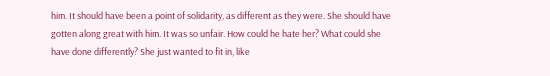him. It should have been a point of solidarity, as different as they were. She should have gotten along great with him. It was so unfair. How could he hate her? What could she have done differently? She just wanted to fit in, like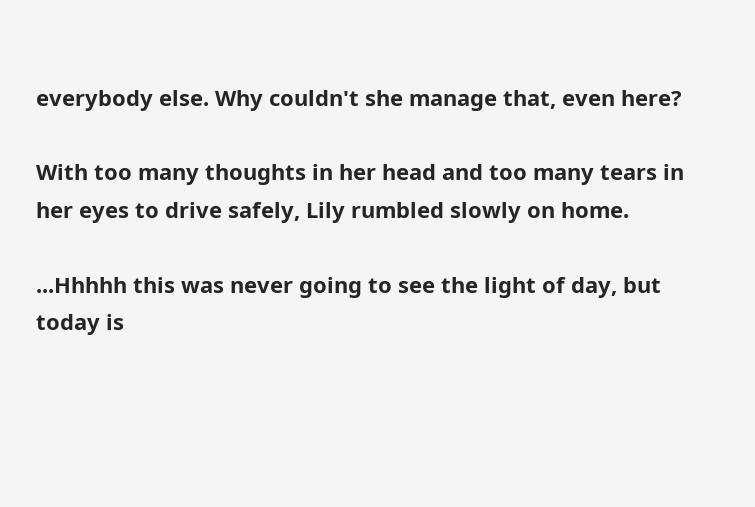everybody else. Why couldn't she manage that, even here?

With too many thoughts in her head and too many tears in her eyes to drive safely, Lily rumbled slowly on home.

...Hhhhh this was never going to see the light of day, but today is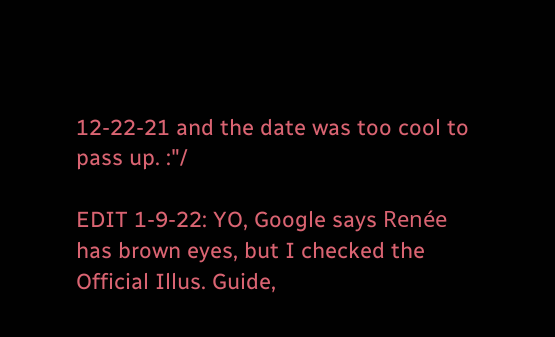12-22-21 and the date was too cool to pass up. :"/

EDIT 1-9-22: YO, Google says Renée has brown eyes, but I checked the Official Illus. Guide,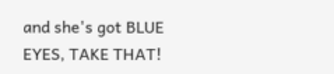and she's got BLUE EYES, TAKE THAT!